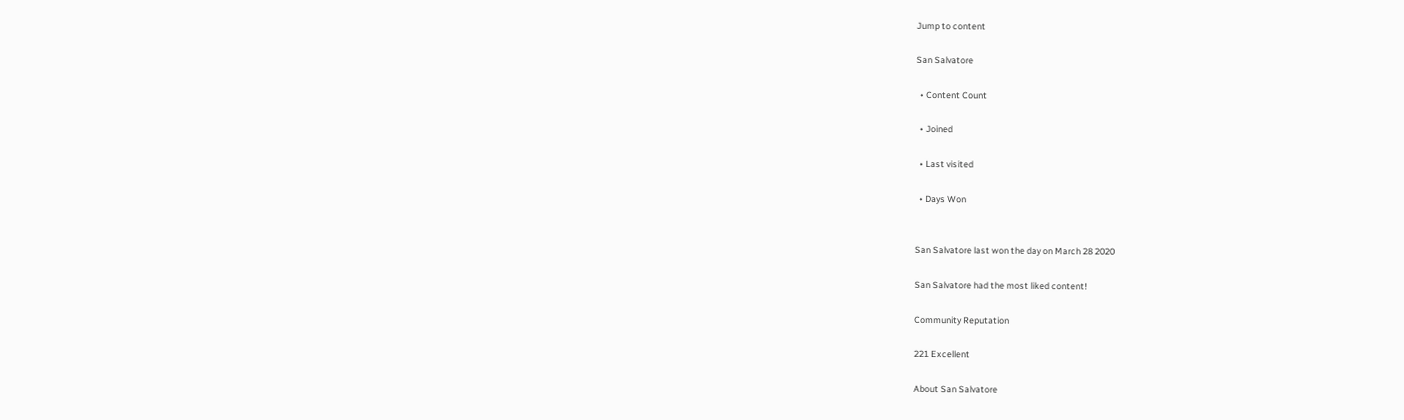Jump to content

San Salvatore

  • Content Count

  • Joined

  • Last visited

  • Days Won


San Salvatore last won the day on March 28 2020

San Salvatore had the most liked content!

Community Reputation

221 Excellent

About San Salvatore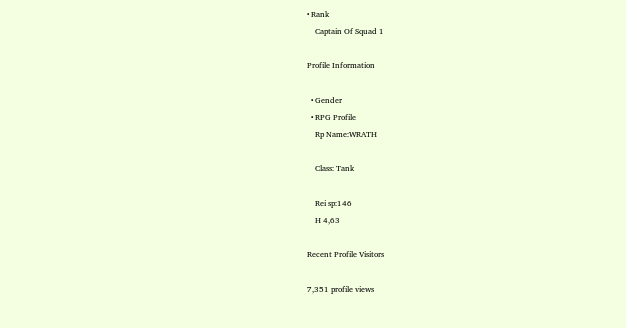• Rank
    Captain Of Squad 1

Profile Information

  • Gender
  • RPG Profile
    Rp Name:WRATH

    Class: Tank

    Rei sp:146
    H 4,63

Recent Profile Visitors

7,351 profile views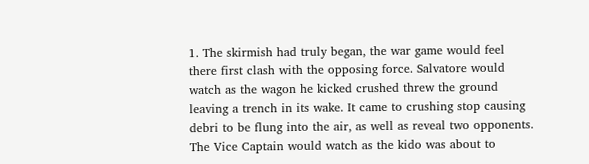1. The skirmish had truly began, the war game would feel there first clash with the opposing force. Salvatore would watch as the wagon he kicked crushed threw the ground leaving a trench in its wake. It came to crushing stop causing debri to be flung into the air, as well as reveal two opponents. The Vice Captain would watch as the kido was about to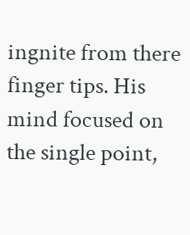ingnite from there finger tips. His mind focused on the single point,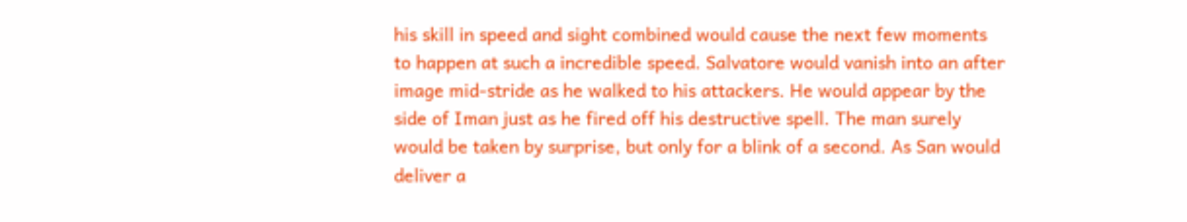his skill in speed and sight combined would cause the next few moments to happen at such a incredible speed. Salvatore would vanish into an after image mid-stride as he walked to his attackers. He would appear by the side of Iman just as he fired off his destructive spell. The man surely would be taken by surprise, but only for a blink of a second. As San would deliver a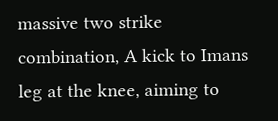massive two strike combination, A kick to Imans leg at the knee, aiming to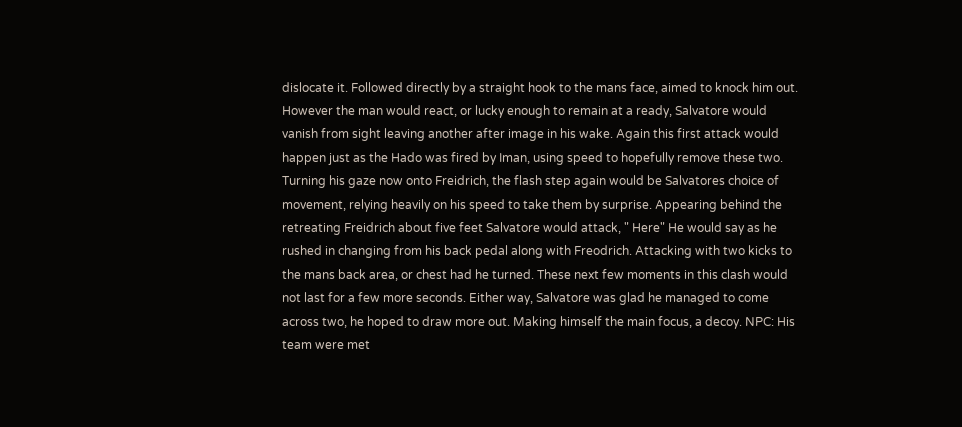dislocate it. Followed directly by a straight hook to the mans face, aimed to knock him out. However the man would react, or lucky enough to remain at a ready, Salvatore would vanish from sight leaving another after image in his wake. Again this first attack would happen just as the Hado was fired by Iman, using speed to hopefully remove these two. Turning his gaze now onto Freidrich, the flash step again would be Salvatores choice of movement, relying heavily on his speed to take them by surprise. Appearing behind the retreating Freidrich about five feet Salvatore would attack, " Here" He would say as he rushed in changing from his back pedal along with Freodrich. Attacking with two kicks to the mans back area, or chest had he turned. These next few moments in this clash would not last for a few more seconds. Either way, Salvatore was glad he managed to come across two, he hoped to draw more out. Making himself the main focus, a decoy. NPC: His team were met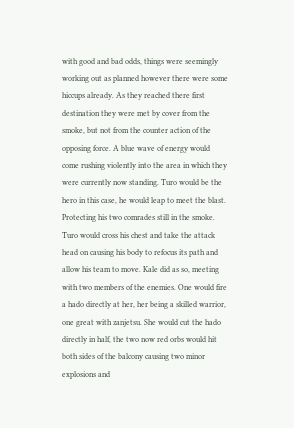with good and bad odds, things were seemingly working out as planned however there were some hiccups already. As they reached there first destination they were met by cover from the smoke, but not from the counter action of the opposing force. A blue wave of energy would come rushing violently into the area in which they were currently now standing. Turo would be the hero in this case, he would leap to meet the blast. Protecting his two comrades still in the smoke. Turo would cross his chest and take the attack head on causing his body to refocus its path and allow his team to move. Kale did as so, meeting with two members of the enemies. One would fire a hado directly at her, her being a skilled warrior, one great with zanjetsu. She would cut the hado directly in half, the two now red orbs would hit both sides of the balcony causing two minor explosions and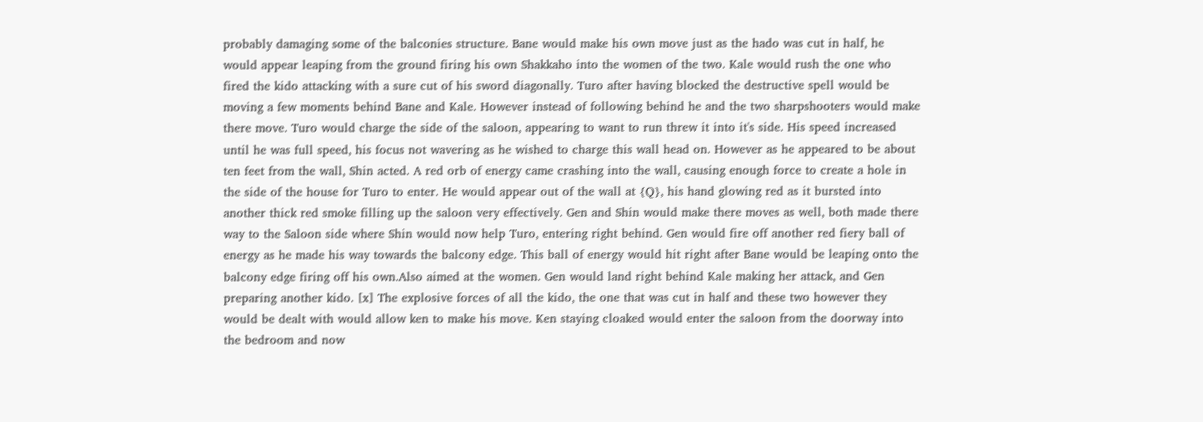probably damaging some of the balconies structure. Bane would make his own move just as the hado was cut in half, he would appear leaping from the ground firing his own Shakkaho into the women of the two. Kale would rush the one who fired the kido attacking with a sure cut of his sword diagonally. Turo after having blocked the destructive spell would be moving a few moments behind Bane and Kale. However instead of following behind he and the two sharpshooters would make there move. Turo would charge the side of the saloon, appearing to want to run threw it into it's side. His speed increased until he was full speed, his focus not wavering as he wished to charge this wall head on. However as he appeared to be about ten feet from the wall, Shin acted. A red orb of energy came crashing into the wall, causing enough force to create a hole in the side of the house for Turo to enter. He would appear out of the wall at {Q}, his hand glowing red as it bursted into another thick red smoke filling up the saloon very effectively. Gen and Shin would make there moves as well, both made there way to the Saloon side where Shin would now help Turo, entering right behind. Gen would fire off another red fiery ball of energy as he made his way towards the balcony edge. This ball of energy would hit right after Bane would be leaping onto the balcony edge firing off his own.Also aimed at the women. Gen would land right behind Kale making her attack, and Gen preparing another kido. [x] The explosive forces of all the kido, the one that was cut in half and these two however they would be dealt with would allow ken to make his move. Ken staying cloaked would enter the saloon from the doorway into the bedroom and now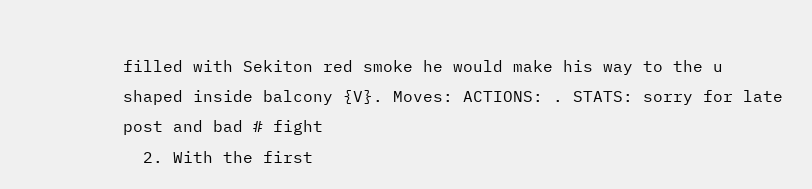filled with Sekiton red smoke he would make his way to the u shaped inside balcony {V}. Moves: ACTIONS: . STATS: sorry for late post and bad # fight
  2. With the first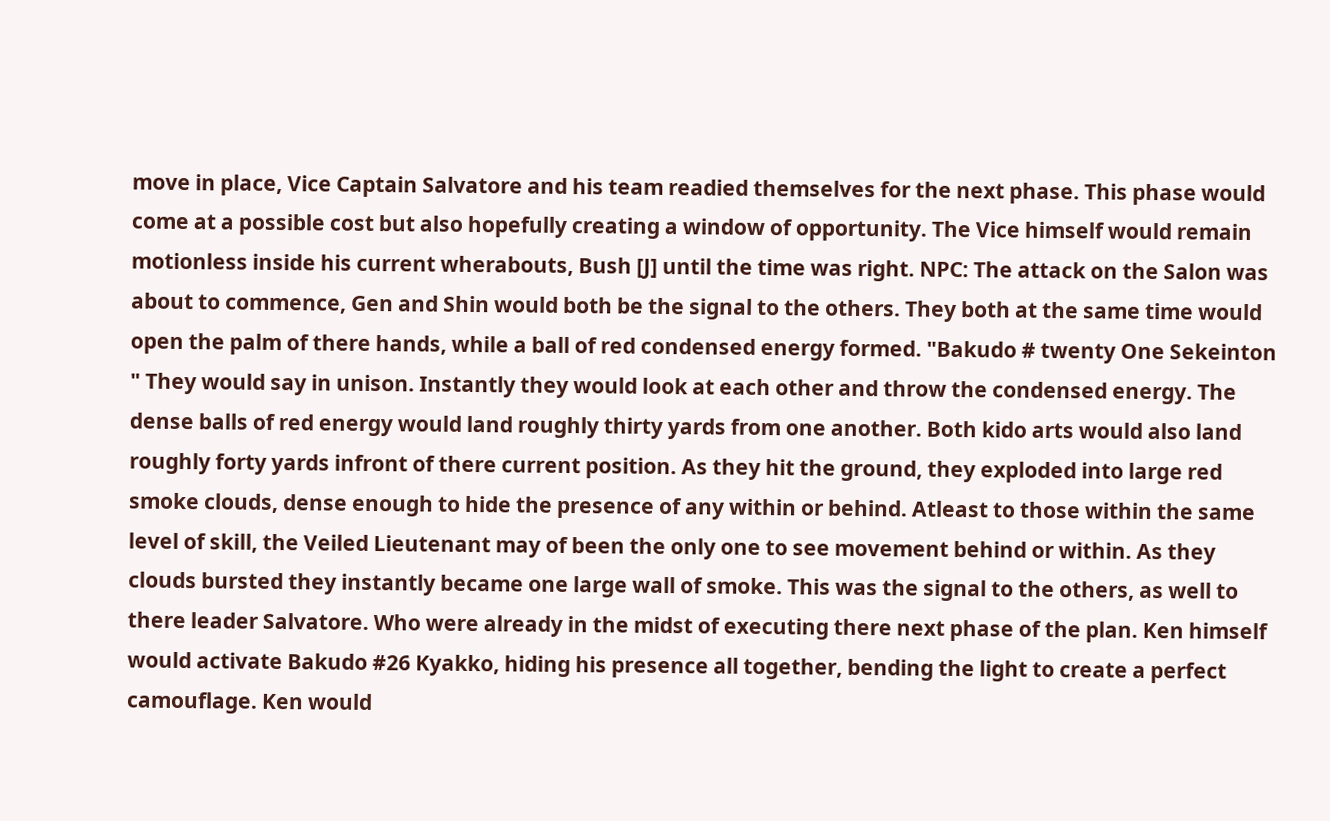move in place, Vice Captain Salvatore and his team readied themselves for the next phase. This phase would come at a possible cost but also hopefully creating a window of opportunity. The Vice himself would remain motionless inside his current wherabouts, Bush [J] until the time was right. NPC: The attack on the Salon was about to commence, Gen and Shin would both be the signal to the others. They both at the same time would open the palm of there hands, while a ball of red condensed energy formed. "Bakudo # twenty One Sekeinton " They would say in unison. Instantly they would look at each other and throw the condensed energy. The dense balls of red energy would land roughly thirty yards from one another. Both kido arts would also land roughly forty yards infront of there current position. As they hit the ground, they exploded into large red smoke clouds, dense enough to hide the presence of any within or behind. Atleast to those within the same level of skill, the Veiled Lieutenant may of been the only one to see movement behind or within. As they clouds bursted they instantly became one large wall of smoke. This was the signal to the others, as well to there leader Salvatore. Who were already in the midst of executing there next phase of the plan. Ken himself would activate Bakudo #26 Kyakko, hiding his presence all together, bending the light to create a perfect camouflage. Ken would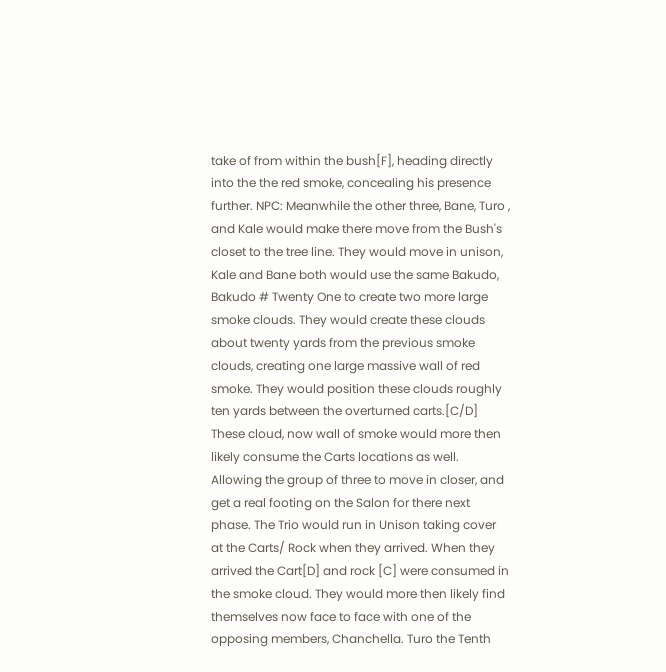take of from within the bush[F], heading directly into the the red smoke, concealing his presence further. NPC: Meanwhile the other three, Bane, Turo , and Kale would make there move from the Bush's closet to the tree line. They would move in unison, Kale and Bane both would use the same Bakudo, Bakudo # Twenty One to create two more large smoke clouds. They would create these clouds about twenty yards from the previous smoke clouds, creating one large massive wall of red smoke. They would position these clouds roughly ten yards between the overturned carts.[C/D] These cloud, now wall of smoke would more then likely consume the Carts locations as well. Allowing the group of three to move in closer, and get a real footing on the Salon for there next phase. The Trio would run in Unison taking cover at the Carts/ Rock when they arrived. When they arrived the Cart[D] and rock [C] were consumed in the smoke cloud. They would more then likely find themselves now face to face with one of the opposing members, Chanchella. Turo the Tenth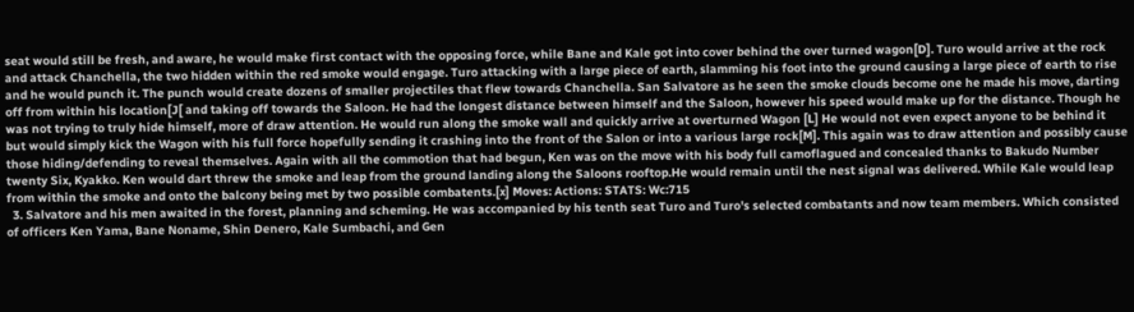seat would still be fresh, and aware, he would make first contact with the opposing force, while Bane and Kale got into cover behind the over turned wagon[D]. Turo would arrive at the rock and attack Chanchella, the two hidden within the red smoke would engage. Turo attacking with a large piece of earth, slamming his foot into the ground causing a large piece of earth to rise and he would punch it. The punch would create dozens of smaller projectiles that flew towards Chanchella. San Salvatore as he seen the smoke clouds become one he made his move, darting off from within his location[J[ and taking off towards the Saloon. He had the longest distance between himself and the Saloon, however his speed would make up for the distance. Though he was not trying to truly hide himself, more of draw attention. He would run along the smoke wall and quickly arrive at overturned Wagon [L] He would not even expect anyone to be behind it but would simply kick the Wagon with his full force hopefully sending it crashing into the front of the Salon or into a various large rock[M]. This again was to draw attention and possibly cause those hiding/defending to reveal themselves. Again with all the commotion that had begun, Ken was on the move with his body full camoflagued and concealed thanks to Bakudo Number twenty Six, Kyakko. Ken would dart threw the smoke and leap from the ground landing along the Saloons rooftop.He would remain until the nest signal was delivered. While Kale would leap from within the smoke and onto the balcony being met by two possible combatents.[x] Moves: Actions: STATS: Wc:715
  3. Salvatore and his men awaited in the forest, planning and scheming. He was accompanied by his tenth seat Turo and Turo's selected combatants and now team members. Which consisted of officers Ken Yama, Bane Noname, Shin Denero, Kale Sumbachi, and Gen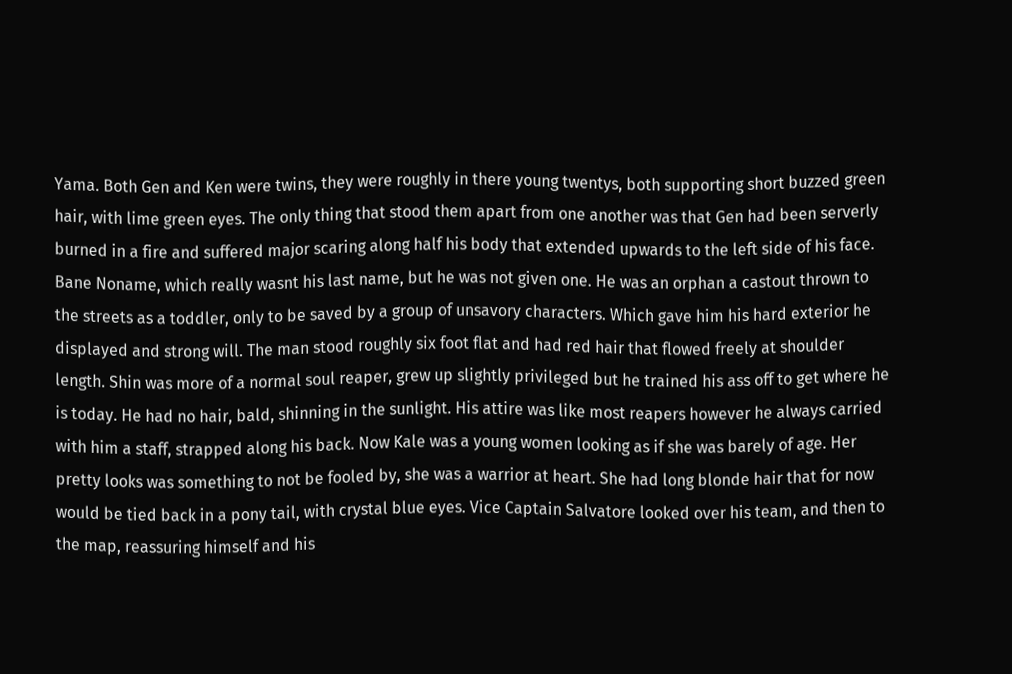Yama. Both Gen and Ken were twins, they were roughly in there young twentys, both supporting short buzzed green hair, with lime green eyes. The only thing that stood them apart from one another was that Gen had been serverly burned in a fire and suffered major scaring along half his body that extended upwards to the left side of his face. Bane Noname, which really wasnt his last name, but he was not given one. He was an orphan a castout thrown to the streets as a toddler, only to be saved by a group of unsavory characters. Which gave him his hard exterior he displayed and strong will. The man stood roughly six foot flat and had red hair that flowed freely at shoulder length. Shin was more of a normal soul reaper, grew up slightly privileged but he trained his ass off to get where he is today. He had no hair, bald, shinning in the sunlight. His attire was like most reapers however he always carried with him a staff, strapped along his back. Now Kale was a young women looking as if she was barely of age. Her pretty looks was something to not be fooled by, she was a warrior at heart. She had long blonde hair that for now would be tied back in a pony tail, with crystal blue eyes. Vice Captain Salvatore looked over his team, and then to the map, reassuring himself and his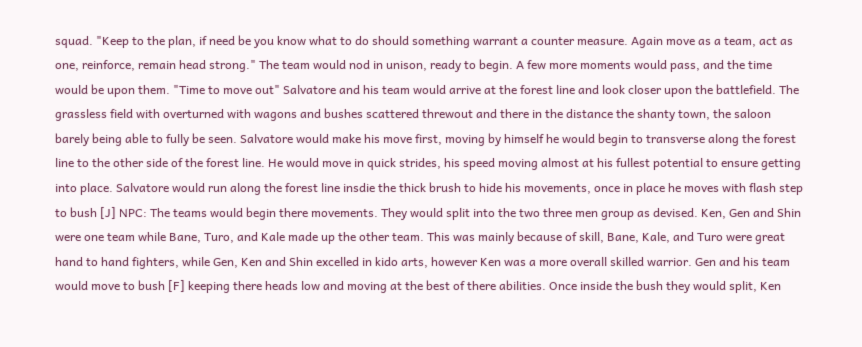squad. "Keep to the plan, if need be you know what to do should something warrant a counter measure. Again move as a team, act as one, reinforce, remain head strong." The team would nod in unison, ready to begin. A few more moments would pass, and the time would be upon them. "Time to move out" Salvatore and his team would arrive at the forest line and look closer upon the battlefield. The grassless field with overturned with wagons and bushes scattered threwout and there in the distance the shanty town, the saloon barely being able to fully be seen. Salvatore would make his move first, moving by himself he would begin to transverse along the forest line to the other side of the forest line. He would move in quick strides, his speed moving almost at his fullest potential to ensure getting into place. Salvatore would run along the forest line insdie the thick brush to hide his movements, once in place he moves with flash step to bush [J] NPC: The teams would begin there movements. They would split into the two three men group as devised. Ken, Gen and Shin were one team while Bane, Turo, and Kale made up the other team. This was mainly because of skill, Bane, Kale, and Turo were great hand to hand fighters, while Gen, Ken and Shin excelled in kido arts, however Ken was a more overall skilled warrior. Gen and his team would move to bush [F] keeping there heads low and moving at the best of there abilities. Once inside the bush they would split, Ken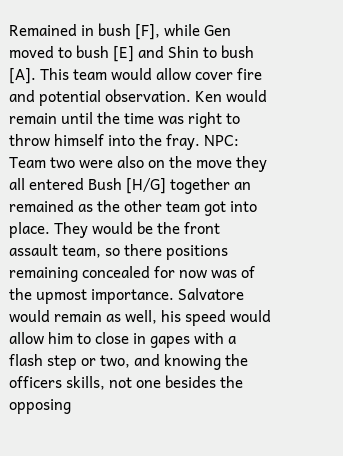Remained in bush [F], while Gen moved to bush [E] and Shin to bush [A]. This team would allow cover fire and potential observation. Ken would remain until the time was right to throw himself into the fray. NPC: Team two were also on the move they all entered Bush [H/G] together an remained as the other team got into place. They would be the front assault team, so there positions remaining concealed for now was of the upmost importance. Salvatore would remain as well, his speed would allow him to close in gapes with a flash step or two, and knowing the officers skills, not one besides the opposing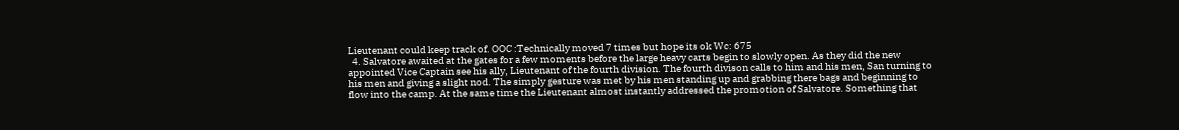Lieutenant could keep track of. OOC :Technically moved 7 times but hope its ok Wc: 675
  4. Salvatore awaited at the gates for a few moments before the large heavy carts begin to slowly open. As they did the new appointed Vice Captain see his ally, Lieutenant of the fourth division. The fourth divison calls to him and his men, San turning to his men and giving a slight nod. The simply gesture was met by his men standing up and grabbing there bags and beginning to flow into the camp. At the same time the Lieutenant almost instantly addressed the promotion of Salvatore. Something that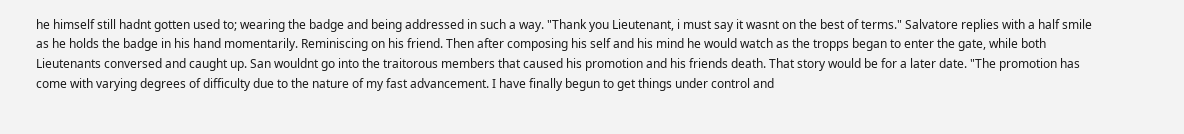he himself still hadnt gotten used to; wearing the badge and being addressed in such a way. "Thank you Lieutenant, i must say it wasnt on the best of terms." Salvatore replies with a half smile as he holds the badge in his hand momentarily. Reminiscing on his friend. Then after composing his self and his mind he would watch as the tropps began to enter the gate, while both Lieutenants conversed and caught up. San wouldnt go into the traitorous members that caused his promotion and his friends death. That story would be for a later date. "The promotion has come with varying degrees of difficulty due to the nature of my fast advancement. I have finally begun to get things under control and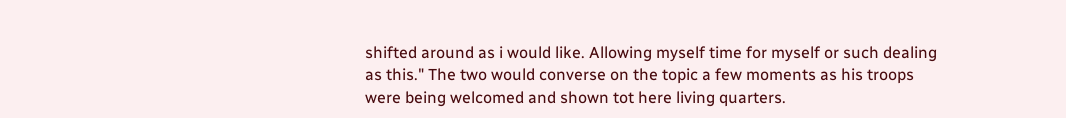shifted around as i would like. Allowing myself time for myself or such dealing as this." The two would converse on the topic a few moments as his troops were being welcomed and shown tot here living quarters.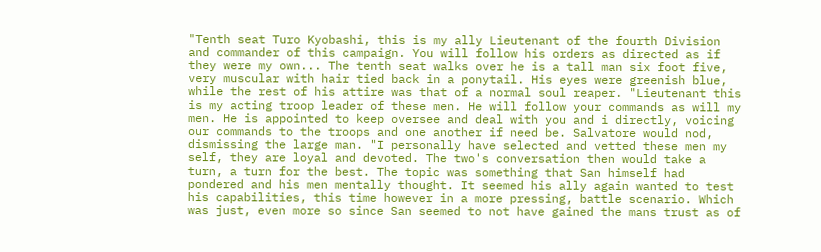"Tenth seat Turo Kyobashi, this is my ally Lieutenant of the fourth Division and commander of this campaign. You will follow his orders as directed as if they were my own... The tenth seat walks over he is a tall man six foot five, very muscular with hair tied back in a ponytail. His eyes were greenish blue, while the rest of his attire was that of a normal soul reaper. "Lieutenant this is my acting troop leader of these men. He will follow your commands as will my men. He is appointed to keep oversee and deal with you and i directly, voicing our commands to the troops and one another if need be. Salvatore would nod, dismissing the large man. "I personally have selected and vetted these men my self, they are loyal and devoted. The two's conversation then would take a turn, a turn for the best. The topic was something that San himself had pondered and his men mentally thought. It seemed his ally again wanted to test his capabilities, this time however in a more pressing, battle scenario. Which was just, even more so since San seemed to not have gained the mans trust as of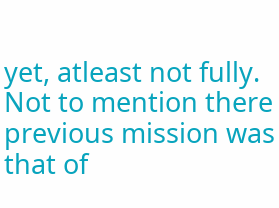yet, atleast not fully. Not to mention there previous mission was that of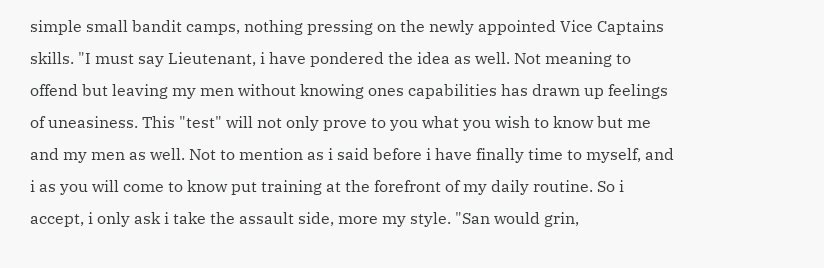simple small bandit camps, nothing pressing on the newly appointed Vice Captains skills. "I must say Lieutenant, i have pondered the idea as well. Not meaning to offend but leaving my men without knowing ones capabilities has drawn up feelings of uneasiness. This "test" will not only prove to you what you wish to know but me and my men as well. Not to mention as i said before i have finally time to myself, and i as you will come to know put training at the forefront of my daily routine. So i accept, i only ask i take the assault side, more my style. "San would grin,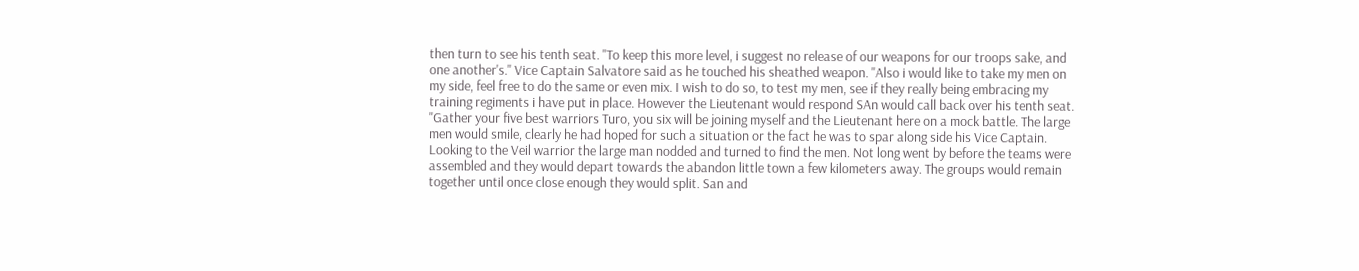then turn to see his tenth seat. "To keep this more level, i suggest no release of our weapons for our troops sake, and one another's." Vice Captain Salvatore said as he touched his sheathed weapon. "Also i would like to take my men on my side, feel free to do the same or even mix. I wish to do so, to test my men, see if they really being embracing my training regiments i have put in place. However the Lieutenant would respond SAn would call back over his tenth seat. "Gather your five best warriors Turo, you six will be joining myself and the Lieutenant here on a mock battle. The large men would smile, clearly he had hoped for such a situation or the fact he was to spar along side his Vice Captain. Looking to the Veil warrior the large man nodded and turned to find the men. Not long went by before the teams were assembled and they would depart towards the abandon little town a few kilometers away. The groups would remain together until once close enough they would split. San and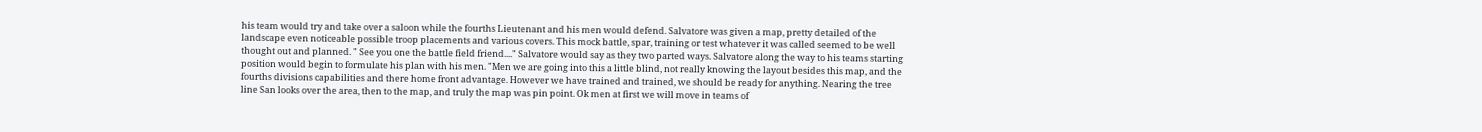his team would try and take over a saloon while the fourths Lieutenant and his men would defend. Salvatore was given a map, pretty detailed of the landscape even noticeable possible troop placements and various covers. This mock battle, spar, training or test whatever it was called seemed to be well thought out and planned. " See you one the battle field friend...." Salvatore would say as they two parted ways. Salvatore along the way to his teams starting position would begin to formulate his plan with his men. "Men we are going into this a little blind, not really knowing the layout besides this map, and the fourths divisions capabilities and there home front advantage. However we have trained and trained, we should be ready for anything. Nearing the tree line San looks over the area, then to the map, and truly the map was pin point. Ok men at first we will move in teams of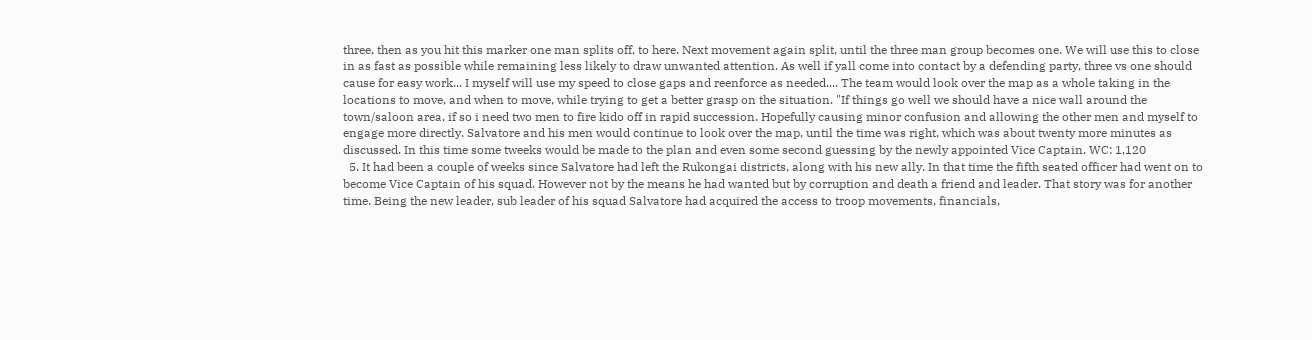three, then as you hit this marker one man splits off, to here. Next movement again split, until the three man group becomes one. We will use this to close in as fast as possible while remaining less likely to draw unwanted attention. As well if yall come into contact by a defending party, three vs one should cause for easy work... I myself will use my speed to close gaps and reenforce as needed.... The team would look over the map as a whole taking in the locations to move, and when to move, while trying to get a better grasp on the situation. "If things go well we should have a nice wall around the town/saloon area, if so i need two men to fire kido off in rapid succession. Hopefully causing minor confusion and allowing the other men and myself to engage more directly. Salvatore and his men would continue to look over the map, until the time was right, which was about twenty more minutes as discussed. In this time some tweeks would be made to the plan and even some second guessing by the newly appointed Vice Captain. WC: 1,120
  5. It had been a couple of weeks since Salvatore had left the Rukongai districts, along with his new ally. In that time the fifth seated officer had went on to become Vice Captain of his squad. However not by the means he had wanted but by corruption and death a friend and leader. That story was for another time. Being the new leader, sub leader of his squad Salvatore had acquired the access to troop movements, financials,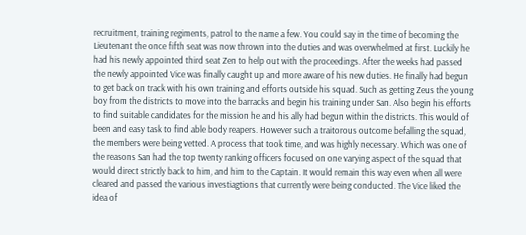recruitment, training regiments, patrol to the name a few. You could say in the time of becoming the Lieutenant the once fifth seat was now thrown into the duties and was overwhelmed at first. Luckily he had his newly appointed third seat Zen to help out with the proceedings. After the weeks had passed the newly appointed Vice was finally caught up and more aware of his new duties. He finally had begun to get back on track with his own training and efforts outside his squad. Such as getting Zeus the young boy from the districts to move into the barracks and begin his training under San. Also begin his efforts to find suitable candidates for the mission he and his ally had begun within the districts. This would of been and easy task to find able body reapers. However such a traitorous outcome befalling the squad, the members were being vetted. A process that took time, and was highly necessary. Which was one of the reasons San had the top twenty ranking officers focused on one varying aspect of the squad that would direct strictly back to him, and him to the Captain. It would remain this way even when all were cleared and passed the various investiagtions that currently were being conducted. The Vice liked the idea of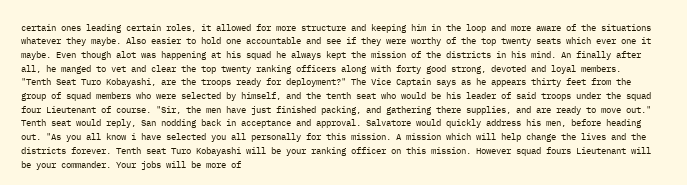certain ones leading certain roles, it allowed for more structure and keeping him in the loop and more aware of the situations whatever they maybe. Also easier to hold one accountable and see if they were worthy of the top twenty seats which ever one it maybe. Even though alot was happening at his squad he always kept the mission of the districts in his mind. An finally after all, he manged to vet and clear the top twenty ranking officers along with forty good strong, devoted and loyal members. "Tenth Seat Turo Kobayashi, are the troops ready for deployment?" The Vice Captain says as he appears thirty feet from the group of squad members who were selected by himself, and the tenth seat who would be his leader of said troops under the squad four Lieutenant of course. "Sir, the men have just finished packing, and gathering there supplies, and are ready to move out." Tenth seat would reply, San nodding back in acceptance and approval. Salvatore would quickly address his men, before heading out. "As you all know i have selected you all personally for this mission. A mission which will help change the lives and the districts forever. Tenth seat Turo Kobayashi will be your ranking officer on this mission. However squad fours Lieutenant will be your commander. Your jobs will be more of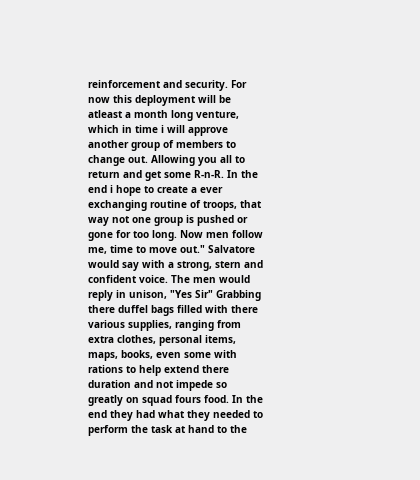reinforcement and security. For now this deployment will be atleast a month long venture, which in time i will approve another group of members to change out. Allowing you all to return and get some R-n-R. In the end i hope to create a ever exchanging routine of troops, that way not one group is pushed or gone for too long. Now men follow me, time to move out." Salvatore would say with a strong, stern and confident voice. The men would reply in unison, "Yes Sir" Grabbing there duffel bags filled with there various supplies, ranging from extra clothes, personal items, maps, books, even some with rations to help extend there duration and not impede so greatly on squad fours food. In the end they had what they needed to perform the task at hand to the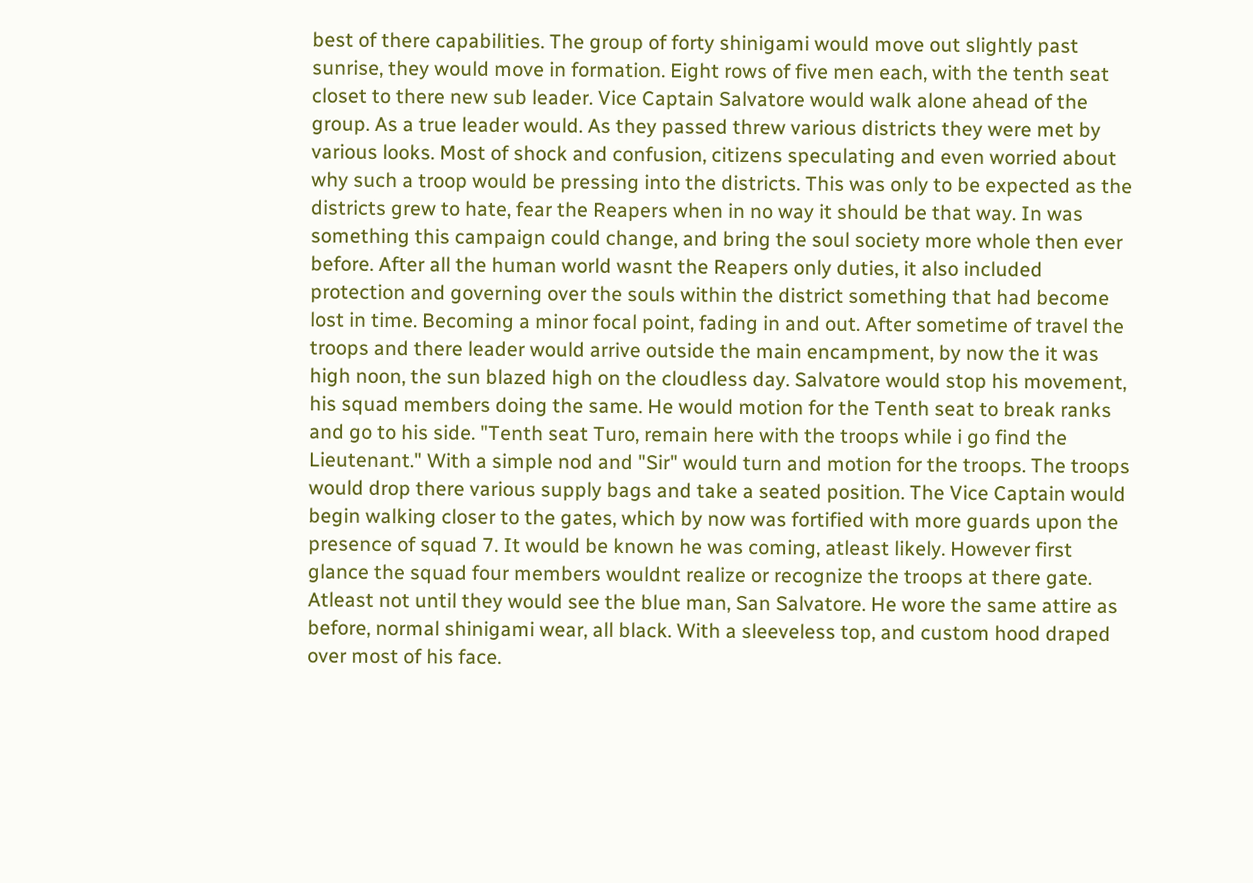best of there capabilities. The group of forty shinigami would move out slightly past sunrise, they would move in formation. Eight rows of five men each, with the tenth seat closet to there new sub leader. Vice Captain Salvatore would walk alone ahead of the group. As a true leader would. As they passed threw various districts they were met by various looks. Most of shock and confusion, citizens speculating and even worried about why such a troop would be pressing into the districts. This was only to be expected as the districts grew to hate, fear the Reapers when in no way it should be that way. In was something this campaign could change, and bring the soul society more whole then ever before. After all the human world wasnt the Reapers only duties, it also included protection and governing over the souls within the district something that had become lost in time. Becoming a minor focal point, fading in and out. After sometime of travel the troops and there leader would arrive outside the main encampment, by now the it was high noon, the sun blazed high on the cloudless day. Salvatore would stop his movement, his squad members doing the same. He would motion for the Tenth seat to break ranks and go to his side. "Tenth seat Turo, remain here with the troops while i go find the Lieutenant." With a simple nod and "Sir" would turn and motion for the troops. The troops would drop there various supply bags and take a seated position. The Vice Captain would begin walking closer to the gates, which by now was fortified with more guards upon the presence of squad 7. It would be known he was coming, atleast likely. However first glance the squad four members wouldnt realize or recognize the troops at there gate. Atleast not until they would see the blue man, San Salvatore. He wore the same attire as before, normal shinigami wear, all black. With a sleeveless top, and custom hood draped over most of his face.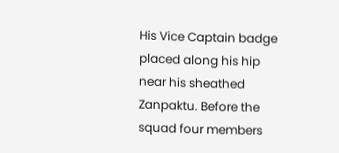His Vice Captain badge placed along his hip near his sheathed Zanpaktu. Before the squad four members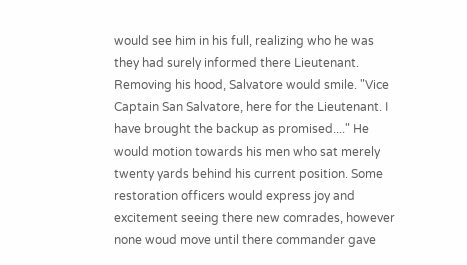would see him in his full, realizing who he was they had surely informed there Lieutenant. Removing his hood, Salvatore would smile. "Vice Captain San Salvatore, here for the Lieutenant. I have brought the backup as promised...." He would motion towards his men who sat merely twenty yards behind his current position. Some restoration officers would express joy and excitement seeing there new comrades, however none woud move until there commander gave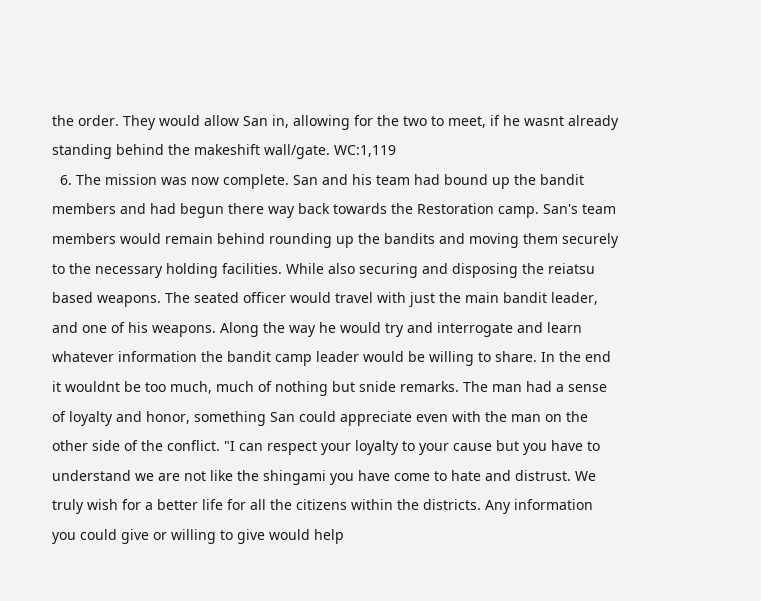the order. They would allow San in, allowing for the two to meet, if he wasnt already standing behind the makeshift wall/gate. WC:1,119
  6. The mission was now complete. San and his team had bound up the bandit members and had begun there way back towards the Restoration camp. San's team members would remain behind rounding up the bandits and moving them securely to the necessary holding facilities. While also securing and disposing the reiatsu based weapons. The seated officer would travel with just the main bandit leader, and one of his weapons. Along the way he would try and interrogate and learn whatever information the bandit camp leader would be willing to share. In the end it wouldnt be too much, much of nothing but snide remarks. The man had a sense of loyalty and honor, something San could appreciate even with the man on the other side of the conflict. "I can respect your loyalty to your cause but you have to understand we are not like the shingami you have come to hate and distrust. We truly wish for a better life for all the citizens within the districts. Any information you could give or willing to give would help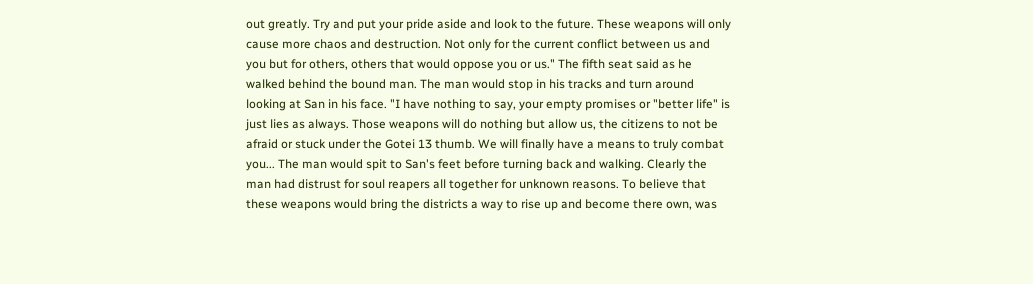out greatly. Try and put your pride aside and look to the future. These weapons will only cause more chaos and destruction. Not only for the current conflict between us and you but for others, others that would oppose you or us." The fifth seat said as he walked behind the bound man. The man would stop in his tracks and turn around looking at San in his face. "I have nothing to say, your empty promises or "better life" is just lies as always. Those weapons will do nothing but allow us, the citizens to not be afraid or stuck under the Gotei 13 thumb. We will finally have a means to truly combat you... The man would spit to San's feet before turning back and walking. Clearly the man had distrust for soul reapers all together for unknown reasons. To believe that these weapons would bring the districts a way to rise up and become there own, was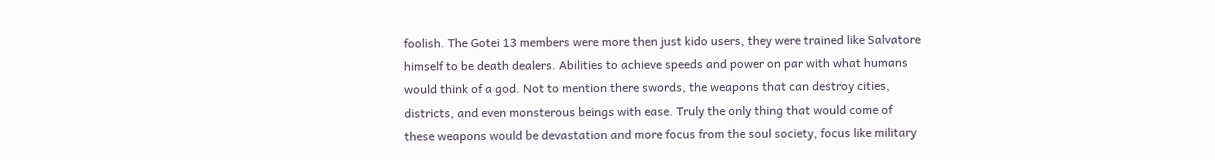foolish. The Gotei 13 members were more then just kido users, they were trained like Salvatore himself to be death dealers. Abilities to achieve speeds and power on par with what humans would think of a god. Not to mention there swords, the weapons that can destroy cities, districts, and even monsterous beings with ease. Truly the only thing that would come of these weapons would be devastation and more focus from the soul society, focus like military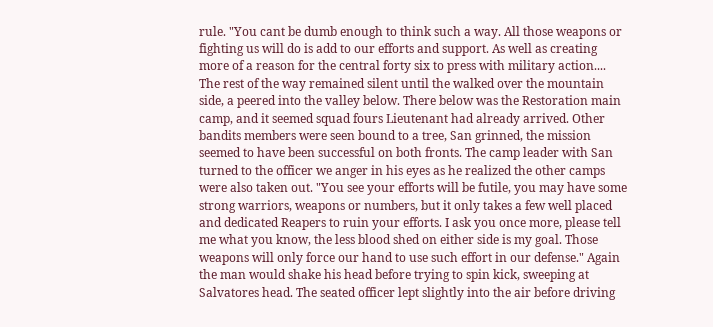rule. "You cant be dumb enough to think such a way. All those weapons or fighting us will do is add to our efforts and support. As well as creating more of a reason for the central forty six to press with military action.... The rest of the way remained silent until the walked over the mountain side, a peered into the valley below. There below was the Restoration main camp, and it seemed squad fours Lieutenant had already arrived. Other bandits members were seen bound to a tree, San grinned, the mission seemed to have been successful on both fronts. The camp leader with San turned to the officer we anger in his eyes as he realized the other camps were also taken out. "You see your efforts will be futile, you may have some strong warriors, weapons or numbers, but it only takes a few well placed and dedicated Reapers to ruin your efforts. I ask you once more, please tell me what you know, the less blood shed on either side is my goal. Those weapons will only force our hand to use such effort in our defense." Again the man would shake his head before trying to spin kick, sweeping at Salvatores head. The seated officer lept slightly into the air before driving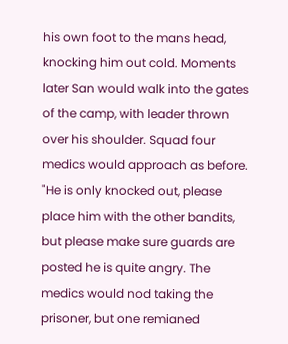his own foot to the mans head, knocking him out cold. Moments later San would walk into the gates of the camp, with leader thrown over his shoulder. Squad four medics would approach as before. "He is only knocked out, please place him with the other bandits, but please make sure guards are posted he is quite angry. The medics would nod taking the prisoner, but one remianed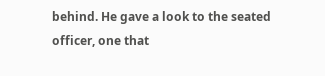behind. He gave a look to the seated officer, one that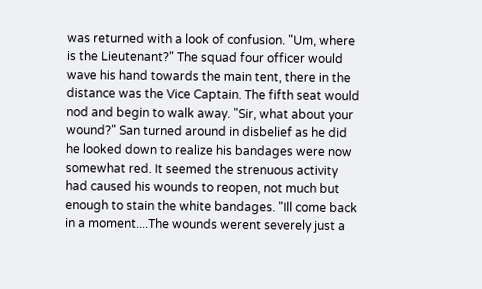was returned with a look of confusion. "Um, where is the Lieutenant?" The squad four officer would wave his hand towards the main tent, there in the distance was the Vice Captain. The fifth seat would nod and begin to walk away. "Sir, what about your wound?" San turned around in disbelief as he did he looked down to realize his bandages were now somewhat red. It seemed the strenuous activity had caused his wounds to reopen, not much but enough to stain the white bandages. "Ill come back in a moment....The wounds werent severely just a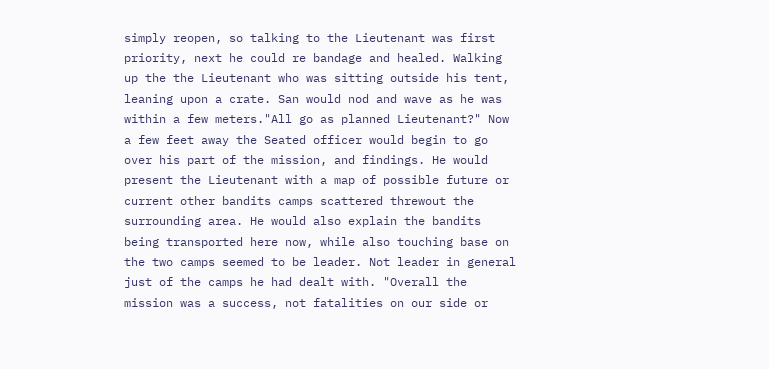simply reopen, so talking to the Lieutenant was first priority, next he could re bandage and healed. Walking up the the Lieutenant who was sitting outside his tent, leaning upon a crate. San would nod and wave as he was within a few meters."All go as planned Lieutenant?" Now a few feet away the Seated officer would begin to go over his part of the mission, and findings. He would present the Lieutenant with a map of possible future or current other bandits camps scattered threwout the surrounding area. He would also explain the bandits being transported here now, while also touching base on the two camps seemed to be leader. Not leader in general just of the camps he had dealt with. "Overall the mission was a success, not fatalities on our side or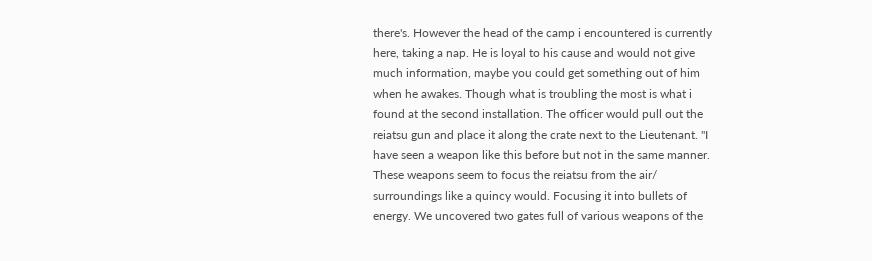there's. However the head of the camp i encountered is currently here, taking a nap. He is loyal to his cause and would not give much information, maybe you could get something out of him when he awakes. Though what is troubling the most is what i found at the second installation. The officer would pull out the reiatsu gun and place it along the crate next to the Lieutenant. "I have seen a weapon like this before but not in the same manner. These weapons seem to focus the reiatsu from the air/ surroundings like a quincy would. Focusing it into bullets of energy. We uncovered two gates full of various weapons of the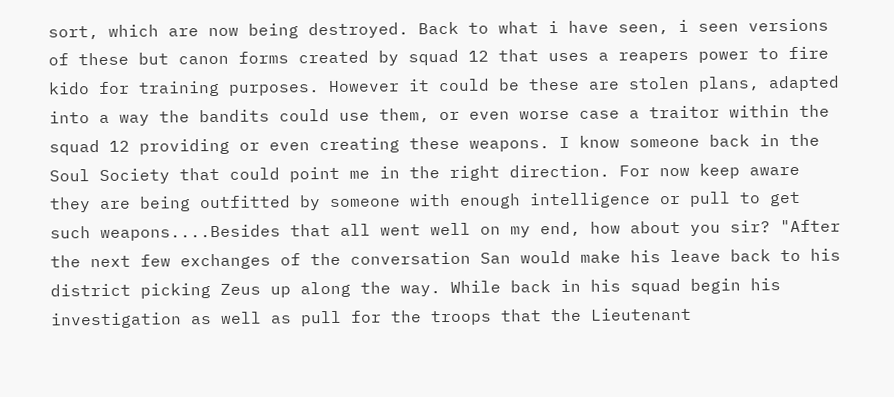sort, which are now being destroyed. Back to what i have seen, i seen versions of these but canon forms created by squad 12 that uses a reapers power to fire kido for training purposes. However it could be these are stolen plans, adapted into a way the bandits could use them, or even worse case a traitor within the squad 12 providing or even creating these weapons. I know someone back in the Soul Society that could point me in the right direction. For now keep aware they are being outfitted by someone with enough intelligence or pull to get such weapons....Besides that all went well on my end, how about you sir? "After the next few exchanges of the conversation San would make his leave back to his district picking Zeus up along the way. While back in his squad begin his investigation as well as pull for the troops that the Lieutenant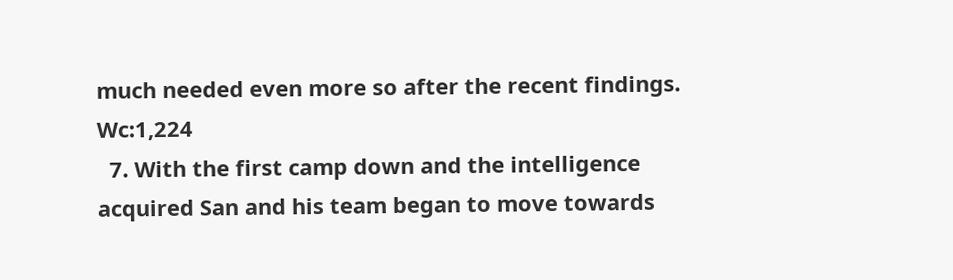much needed even more so after the recent findings. Wc:1,224
  7. With the first camp down and the intelligence acquired San and his team began to move towards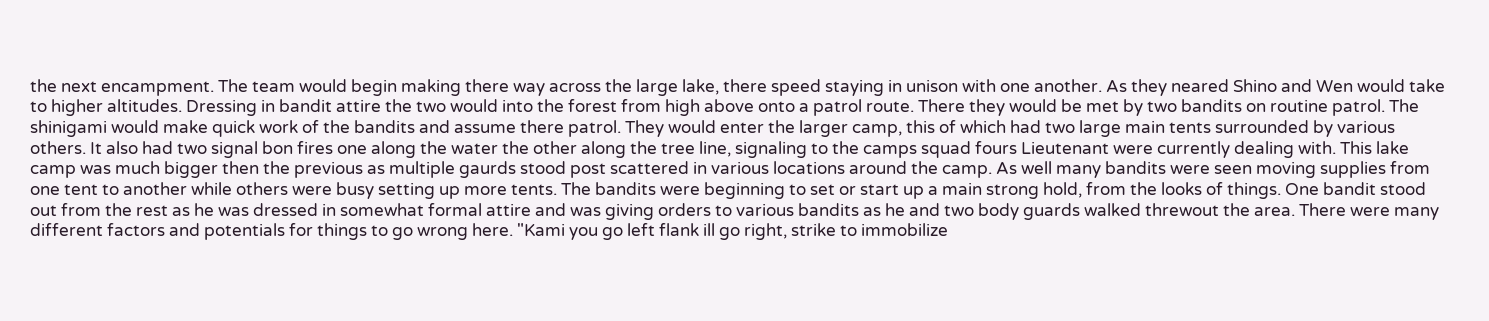the next encampment. The team would begin making there way across the large lake, there speed staying in unison with one another. As they neared Shino and Wen would take to higher altitudes. Dressing in bandit attire the two would into the forest from high above onto a patrol route. There they would be met by two bandits on routine patrol. The shinigami would make quick work of the bandits and assume there patrol. They would enter the larger camp, this of which had two large main tents surrounded by various others. It also had two signal bon fires one along the water the other along the tree line, signaling to the camps squad fours Lieutenant were currently dealing with. This lake camp was much bigger then the previous as multiple gaurds stood post scattered in various locations around the camp. As well many bandits were seen moving supplies from one tent to another while others were busy setting up more tents. The bandits were beginning to set or start up a main strong hold, from the looks of things. One bandit stood out from the rest as he was dressed in somewhat formal attire and was giving orders to various bandits as he and two body guards walked threwout the area. There were many different factors and potentials for things to go wrong here. "Kami you go left flank ill go right, strike to immobilize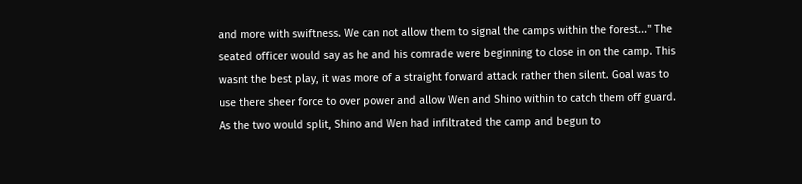and more with swiftness. We can not allow them to signal the camps within the forest..." The seated officer would say as he and his comrade were beginning to close in on the camp. This wasnt the best play, it was more of a straight forward attack rather then silent. Goal was to use there sheer force to over power and allow Wen and Shino within to catch them off guard. As the two would split, Shino and Wen had infiltrated the camp and begun to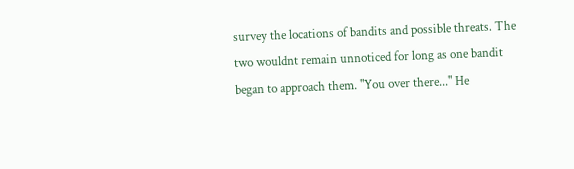survey the locations of bandits and possible threats. The two wouldnt remain unnoticed for long as one bandit began to approach them. "You over there..." He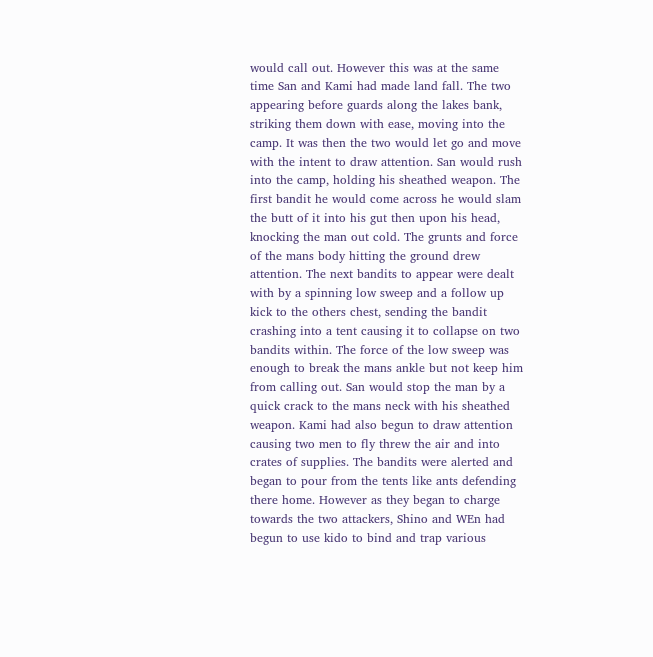would call out. However this was at the same time San and Kami had made land fall. The two appearing before guards along the lakes bank, striking them down with ease, moving into the camp. It was then the two would let go and move with the intent to draw attention. San would rush into the camp, holding his sheathed weapon. The first bandit he would come across he would slam the butt of it into his gut then upon his head, knocking the man out cold. The grunts and force of the mans body hitting the ground drew attention. The next bandits to appear were dealt with by a spinning low sweep and a follow up kick to the others chest, sending the bandit crashing into a tent causing it to collapse on two bandits within. The force of the low sweep was enough to break the mans ankle but not keep him from calling out. San would stop the man by a quick crack to the mans neck with his sheathed weapon. Kami had also begun to draw attention causing two men to fly threw the air and into crates of supplies. The bandits were alerted and began to pour from the tents like ants defending there home. However as they began to charge towards the two attackers, Shino and WEn had begun to use kido to bind and trap various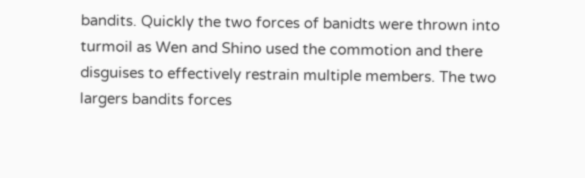bandits. Quickly the two forces of banidts were thrown into turmoil as Wen and Shino used the commotion and there disguises to effectively restrain multiple members. The two largers bandits forces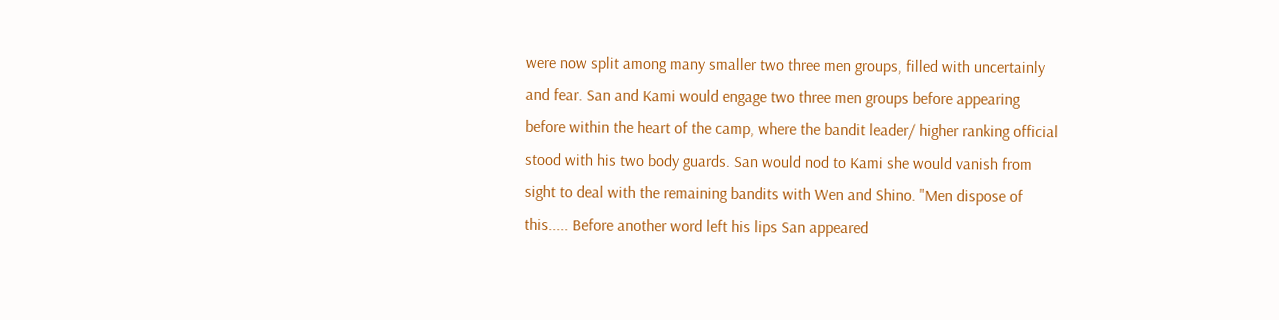were now split among many smaller two three men groups, filled with uncertainly and fear. San and Kami would engage two three men groups before appearing before within the heart of the camp, where the bandit leader/ higher ranking official stood with his two body guards. San would nod to Kami she would vanish from sight to deal with the remaining bandits with Wen and Shino. "Men dispose of this..... Before another word left his lips San appeared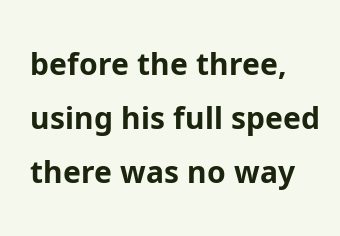before the three, using his full speed there was no way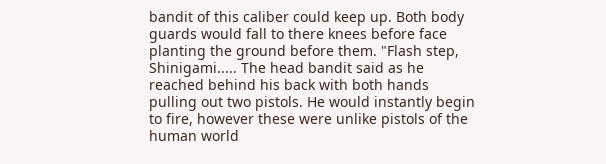bandit of this caliber could keep up. Both body guards would fall to there knees before face planting the ground before them. "Flash step, Shinigami..... The head bandit said as he reached behind his back with both hands pulling out two pistols. He would instantly begin to fire, however these were unlike pistols of the human world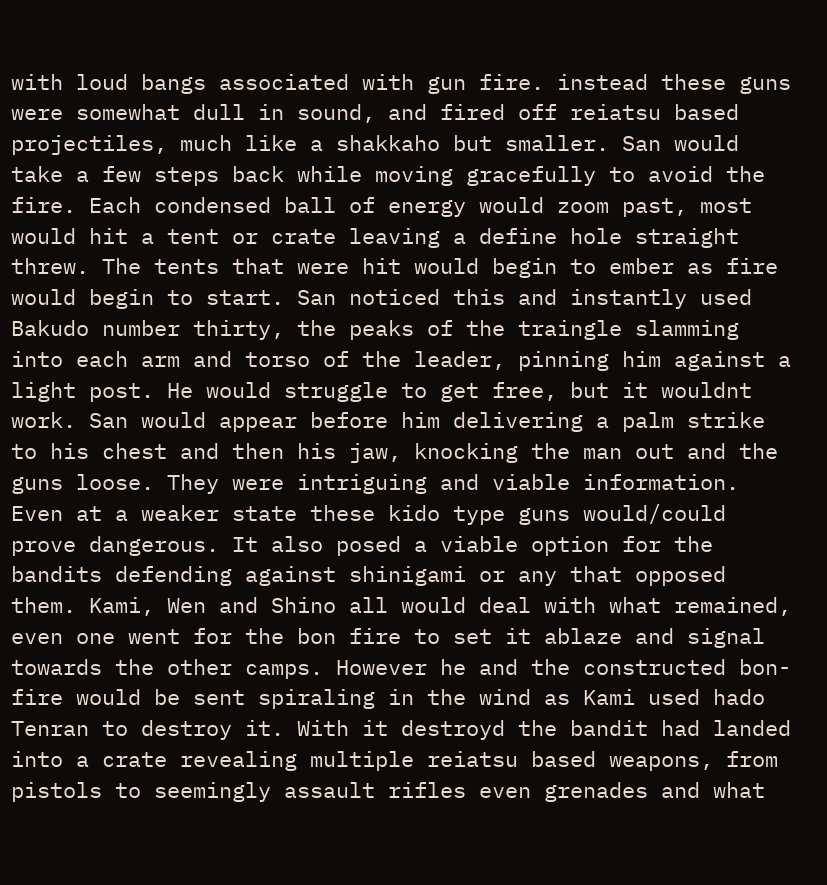with loud bangs associated with gun fire. instead these guns were somewhat dull in sound, and fired off reiatsu based projectiles, much like a shakkaho but smaller. San would take a few steps back while moving gracefully to avoid the fire. Each condensed ball of energy would zoom past, most would hit a tent or crate leaving a define hole straight threw. The tents that were hit would begin to ember as fire would begin to start. San noticed this and instantly used Bakudo number thirty, the peaks of the traingle slamming into each arm and torso of the leader, pinning him against a light post. He would struggle to get free, but it wouldnt work. San would appear before him delivering a palm strike to his chest and then his jaw, knocking the man out and the guns loose. They were intriguing and viable information. Even at a weaker state these kido type guns would/could prove dangerous. It also posed a viable option for the bandits defending against shinigami or any that opposed them. Kami, Wen and Shino all would deal with what remained, even one went for the bon fire to set it ablaze and signal towards the other camps. However he and the constructed bon-fire would be sent spiraling in the wind as Kami used hado Tenran to destroy it. With it destroyd the bandit had landed into a crate revealing multiple reiatsu based weapons, from pistols to seemingly assault rifles even grenades and what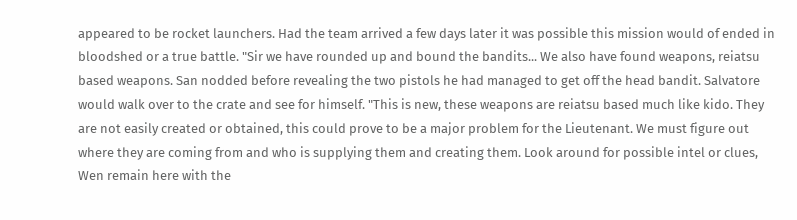appeared to be rocket launchers. Had the team arrived a few days later it was possible this mission would of ended in bloodshed or a true battle. "Sir we have rounded up and bound the bandits... We also have found weapons, reiatsu based weapons. San nodded before revealing the two pistols he had managed to get off the head bandit. Salvatore would walk over to the crate and see for himself. "This is new, these weapons are reiatsu based much like kido. They are not easily created or obtained, this could prove to be a major problem for the Lieutenant. We must figure out where they are coming from and who is supplying them and creating them. Look around for possible intel or clues, Wen remain here with the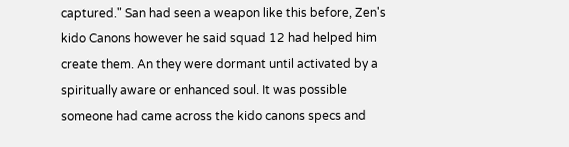captured." San had seen a weapon like this before, Zen's kido Canons however he said squad 12 had helped him create them. An they were dormant until activated by a spiritually aware or enhanced soul. It was possible someone had came across the kido canons specs and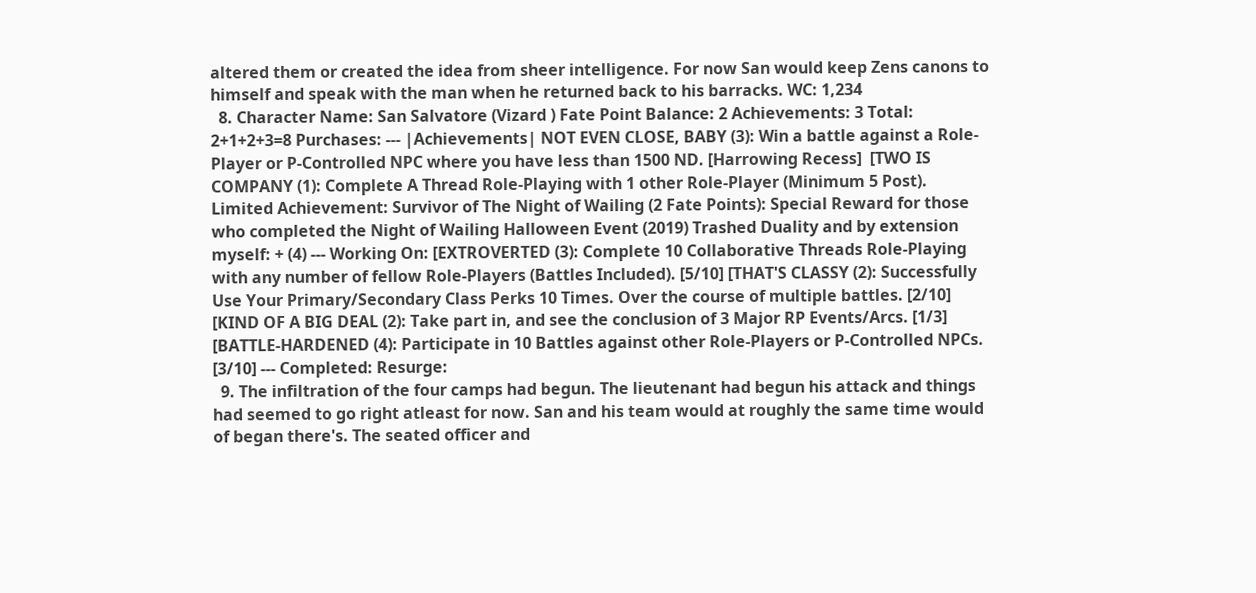altered them or created the idea from sheer intelligence. For now San would keep Zens canons to himself and speak with the man when he returned back to his barracks. WC: 1,234
  8. Character Name: San Salvatore (Vizard ) Fate Point Balance: 2 Achievements: 3 Total: 2+1+2+3=8 Purchases: --- |Achievements| NOT EVEN CLOSE, BABY (3): Win a battle against a Role-Player or P-Controlled NPC where you have less than 1500 ND. [Harrowing Recess]  [TWO IS COMPANY (1): Complete A Thread Role-Playing with 1 other Role-Player (Minimum 5 Post). Limited Achievement: Survivor of The Night of Wailing (2 Fate Points): Special Reward for those who completed the Night of Wailing Halloween Event (2019) Trashed Duality and by extension myself: + (4) --- Working On: [EXTROVERTED (3): Complete 10 Collaborative Threads Role-Playing with any number of fellow Role-Players (Battles Included). [5/10] [THAT'S CLASSY (2): Successfully Use Your Primary/Secondary Class Perks 10 Times. Over the course of multiple battles. [2/10] [KIND OF A BIG DEAL (2): Take part in, and see the conclusion of 3 Major RP Events/Arcs. [1/3] [BATTLE-HARDENED (4): Participate in 10 Battles against other Role-Players or P-Controlled NPCs. [3/10] --- Completed: Resurge:
  9. The infiltration of the four camps had begun. The lieutenant had begun his attack and things had seemed to go right atleast for now. San and his team would at roughly the same time would of began there's. The seated officer and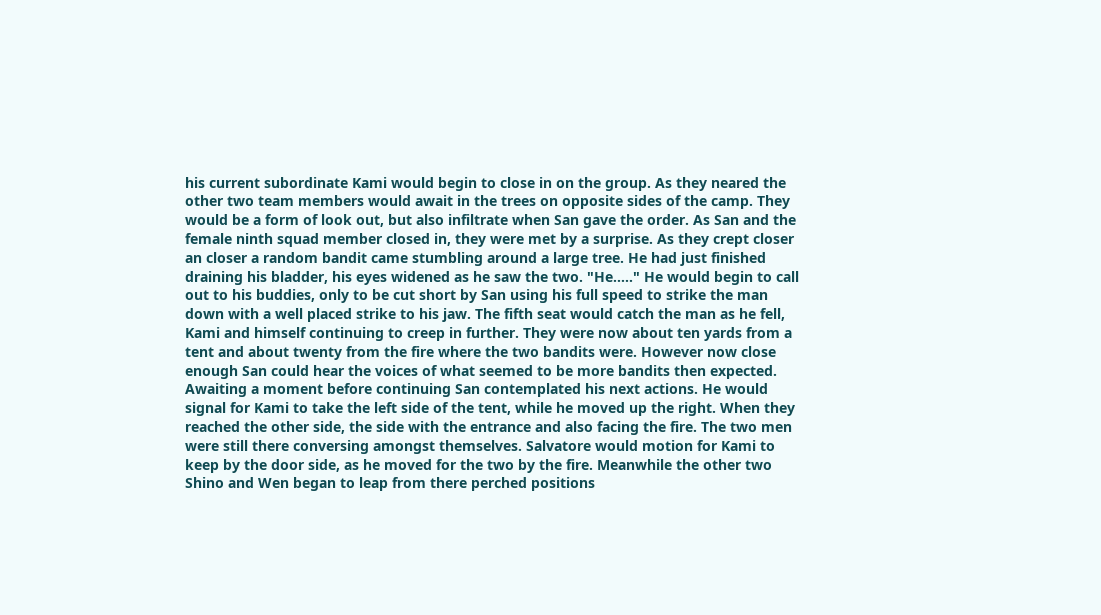his current subordinate Kami would begin to close in on the group. As they neared the other two team members would await in the trees on opposite sides of the camp. They would be a form of look out, but also infiltrate when San gave the order. As San and the female ninth squad member closed in, they were met by a surprise. As they crept closer an closer a random bandit came stumbling around a large tree. He had just finished draining his bladder, his eyes widened as he saw the two. "He....." He would begin to call out to his buddies, only to be cut short by San using his full speed to strike the man down with a well placed strike to his jaw. The fifth seat would catch the man as he fell, Kami and himself continuing to creep in further. They were now about ten yards from a tent and about twenty from the fire where the two bandits were. However now close enough San could hear the voices of what seemed to be more bandits then expected. Awaiting a moment before continuing San contemplated his next actions. He would signal for Kami to take the left side of the tent, while he moved up the right. When they reached the other side, the side with the entrance and also facing the fire. The two men were still there conversing amongst themselves. Salvatore would motion for Kami to keep by the door side, as he moved for the two by the fire. Meanwhile the other two Shino and Wen began to leap from there perched positions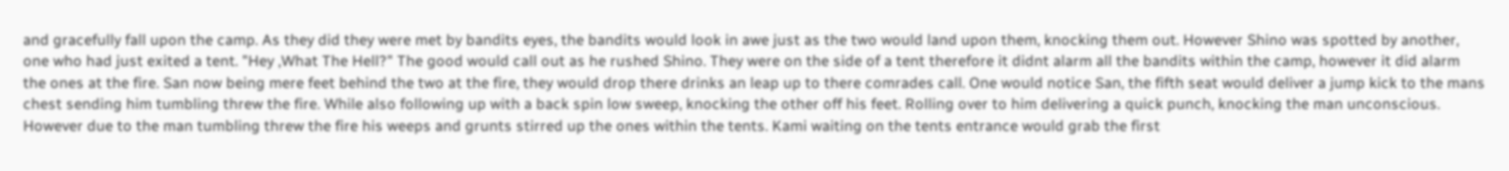and gracefully fall upon the camp. As they did they were met by bandits eyes, the bandits would look in awe just as the two would land upon them, knocking them out. However Shino was spotted by another, one who had just exited a tent. "Hey ,What The Hell?" The good would call out as he rushed Shino. They were on the side of a tent therefore it didnt alarm all the bandits within the camp, however it did alarm the ones at the fire. San now being mere feet behind the two at the fire, they would drop there drinks an leap up to there comrades call. One would notice San, the fifth seat would deliver a jump kick to the mans chest sending him tumbling threw the fire. While also following up with a back spin low sweep, knocking the other off his feet. Rolling over to him delivering a quick punch, knocking the man unconscious. However due to the man tumbling threw the fire his weeps and grunts stirred up the ones within the tents. Kami waiting on the tents entrance would grab the first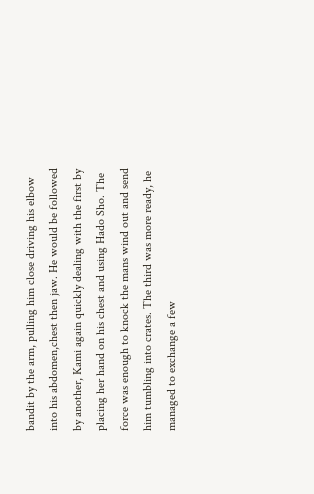bandit by the arm, pulling him close driving his elbow into his abdomen,chest then jaw. He would be followed by another, Kami again quickly dealing with the first by placing her hand on his chest and using Hado Sho. The force was enough to knock the mans wind out and send him tumbling into crates. The third was more ready, he managed to exchange a few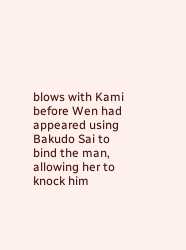blows with Kami before Wen had appeared using Bakudo Sai to bind the man, allowing her to knock him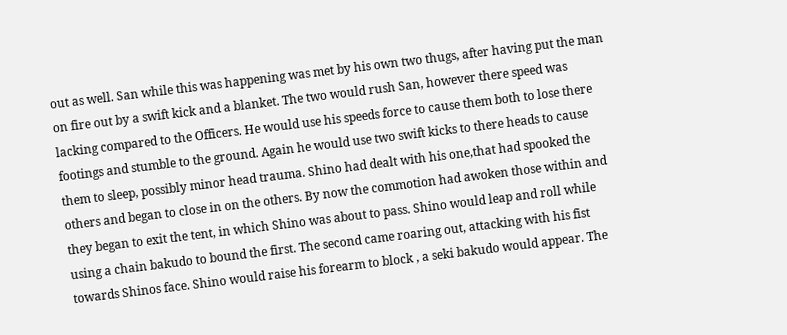out as well. San while this was happening was met by his own two thugs, after having put the man on fire out by a swift kick and a blanket. The two would rush San, however there speed was lacking compared to the Officers. He would use his speeds force to cause them both to lose there footings and stumble to the ground. Again he would use two swift kicks to there heads to cause them to sleep, possibly minor head trauma. Shino had dealt with his one,that had spooked the others and began to close in on the others. By now the commotion had awoken those within and they began to exit the tent, in which Shino was about to pass. Shino would leap and roll while using a chain bakudo to bound the first. The second came roaring out, attacking with his fist towards Shinos face. Shino would raise his forearm to block , a seki bakudo would appear. The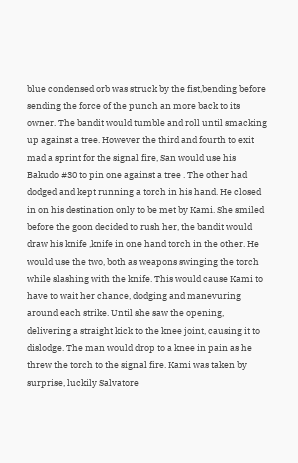blue condensed orb was struck by the fist,bending before sending the force of the punch an more back to its owner. The bandit would tumble and roll until smacking up against a tree. However the third and fourth to exit mad a sprint for the signal fire, San would use his Bakudo #30 to pin one against a tree . The other had dodged and kept running a torch in his hand. He closed in on his destination only to be met by Kami. She smiled before the goon decided to rush her, the bandit would draw his knife ,knife in one hand torch in the other. He would use the two, both as weapons swinging the torch while slashing with the knife. This would cause Kami to have to wait her chance, dodging and manevuring around each strike. Until she saw the opening, delivering a straight kick to the knee joint, causing it to dislodge. The man would drop to a knee in pain as he threw the torch to the signal fire. Kami was taken by surprise, luckily Salvatore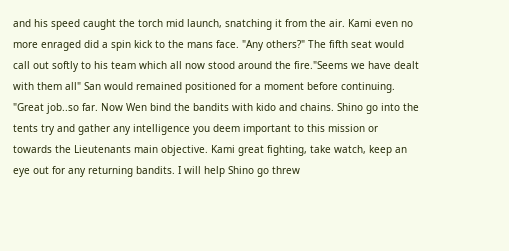and his speed caught the torch mid launch, snatching it from the air. Kami even no more enraged did a spin kick to the mans face. "Any others?" The fifth seat would call out softly to his team which all now stood around the fire."Seems we have dealt with them all" San would remained positioned for a moment before continuing. "Great job..so far. Now Wen bind the bandits with kido and chains. Shino go into the tents try and gather any intelligence you deem important to this mission or towards the Lieutenants main objective. Kami great fighting, take watch, keep an eye out for any returning bandits. I will help Shino go threw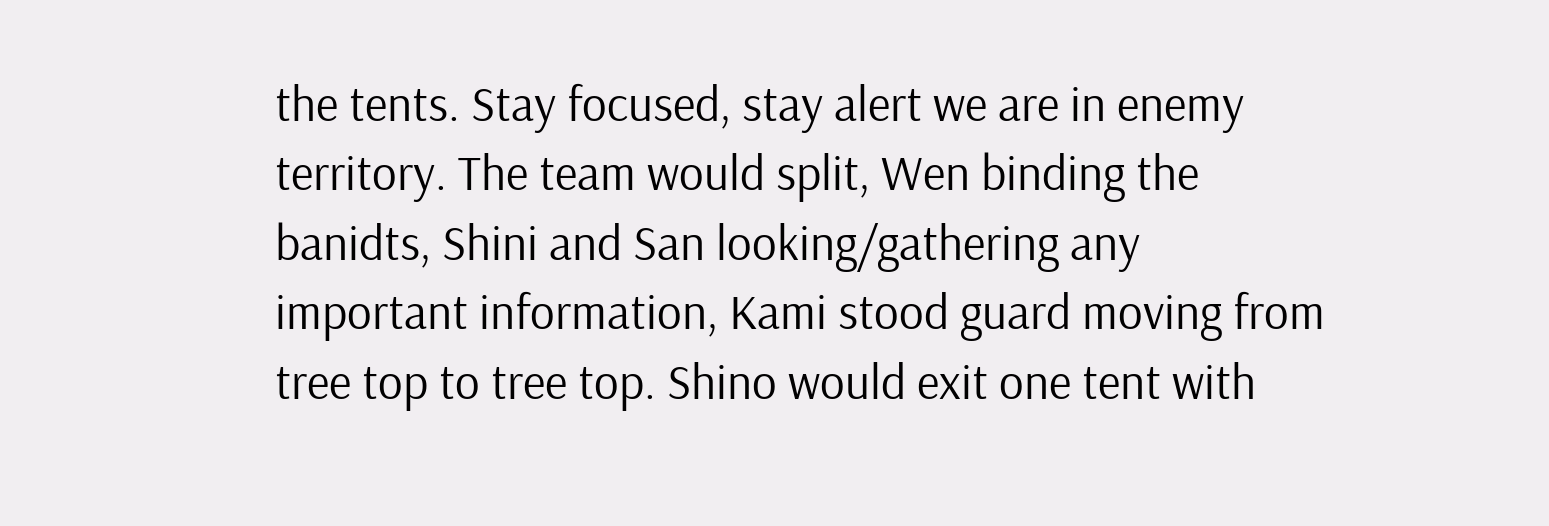the tents. Stay focused, stay alert we are in enemy territory. The team would split, Wen binding the banidts, Shini and San looking/gathering any important information, Kami stood guard moving from tree top to tree top. Shino would exit one tent with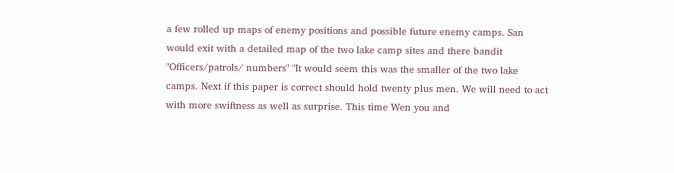a few rolled up maps of enemy positions and possible future enemy camps. San would exit with a detailed map of the two lake camp sites and there bandit "Officers/patrols/ numbers" "It would seem this was the smaller of the two lake camps. Next if this paper is correct should hold twenty plus men. We will need to act with more swiftness as well as surprise. This time Wen you and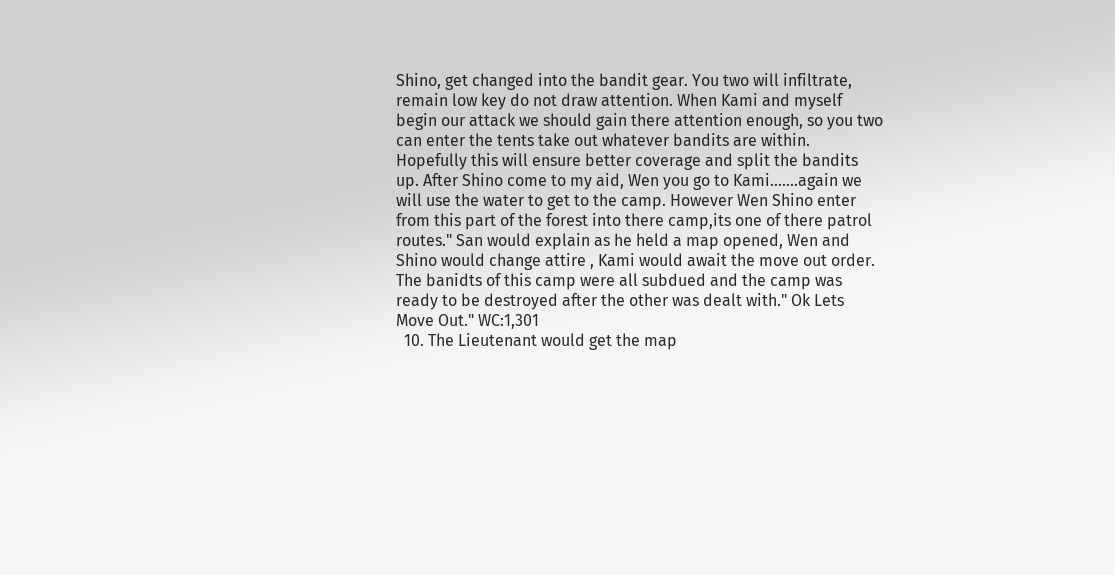Shino, get changed into the bandit gear. You two will infiltrate, remain low key do not draw attention. When Kami and myself begin our attack we should gain there attention enough, so you two can enter the tents take out whatever bandits are within. Hopefully this will ensure better coverage and split the bandits up. After Shino come to my aid, Wen you go to Kami.......again we will use the water to get to the camp. However Wen Shino enter from this part of the forest into there camp,its one of there patrol routes." San would explain as he held a map opened, Wen and Shino would change attire , Kami would await the move out order. The banidts of this camp were all subdued and the camp was ready to be destroyed after the other was dealt with." Ok Lets Move Out." WC:1,301
  10. The Lieutenant would get the map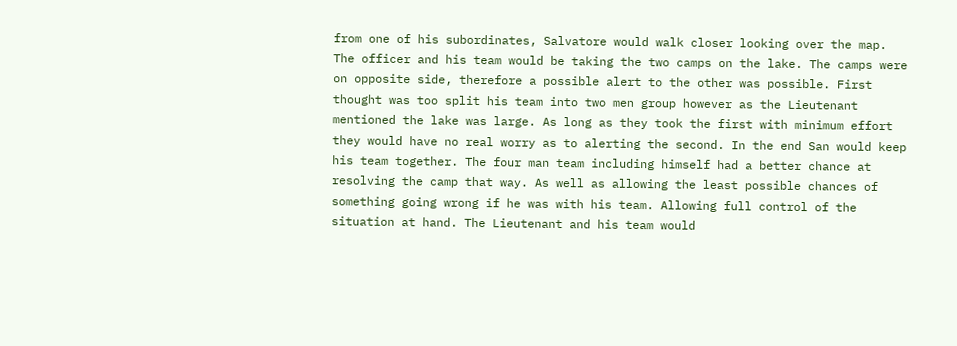from one of his subordinates, Salvatore would walk closer looking over the map. The officer and his team would be taking the two camps on the lake. The camps were on opposite side, therefore a possible alert to the other was possible. First thought was too split his team into two men group however as the Lieutenant mentioned the lake was large. As long as they took the first with minimum effort they would have no real worry as to alerting the second. In the end San would keep his team together. The four man team including himself had a better chance at resolving the camp that way. As well as allowing the least possible chances of something going wrong if he was with his team. Allowing full control of the situation at hand. The Lieutenant and his team would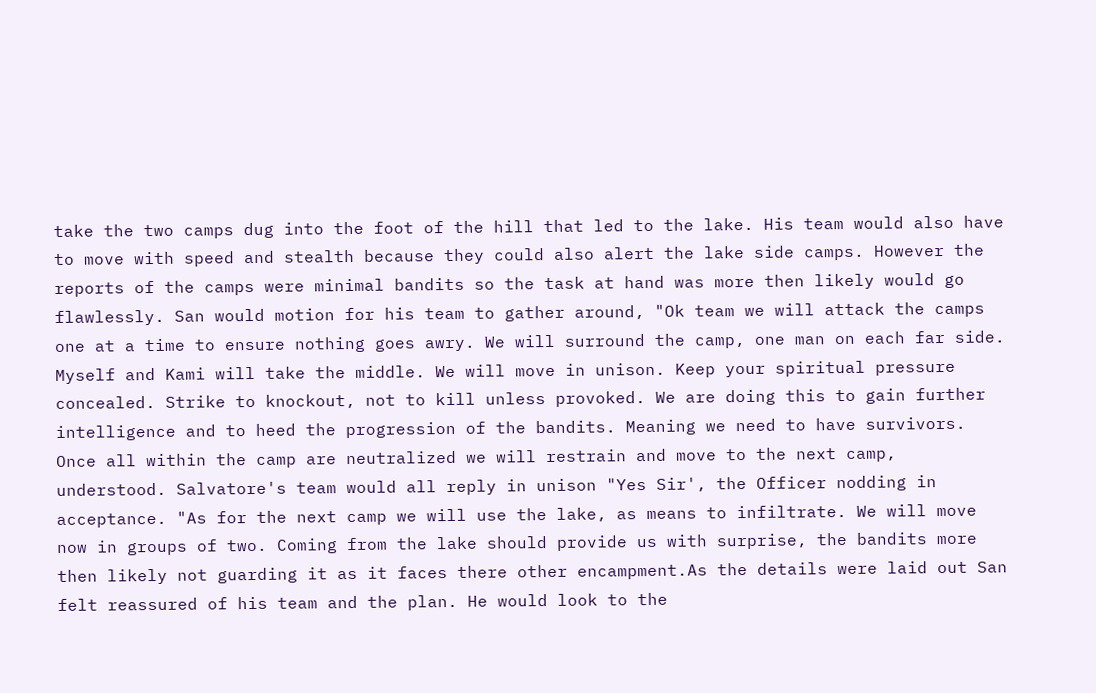take the two camps dug into the foot of the hill that led to the lake. His team would also have to move with speed and stealth because they could also alert the lake side camps. However the reports of the camps were minimal bandits so the task at hand was more then likely would go flawlessly. San would motion for his team to gather around, "Ok team we will attack the camps one at a time to ensure nothing goes awry. We will surround the camp, one man on each far side. Myself and Kami will take the middle. We will move in unison. Keep your spiritual pressure concealed. Strike to knockout, not to kill unless provoked. We are doing this to gain further intelligence and to heed the progression of the bandits. Meaning we need to have survivors. Once all within the camp are neutralized we will restrain and move to the next camp, understood. Salvatore's team would all reply in unison "Yes Sir', the Officer nodding in acceptance. "As for the next camp we will use the lake, as means to infiltrate. We will move now in groups of two. Coming from the lake should provide us with surprise, the bandits more then likely not guarding it as it faces there other encampment.As the details were laid out San felt reassured of his team and the plan. He would look to the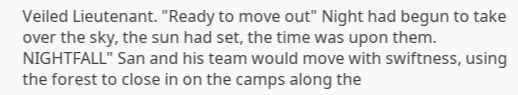Veiled Lieutenant. "Ready to move out" Night had begun to take over the sky, the sun had set, the time was upon them. NIGHTFALL" San and his team would move with swiftness, using the forest to close in on the camps along the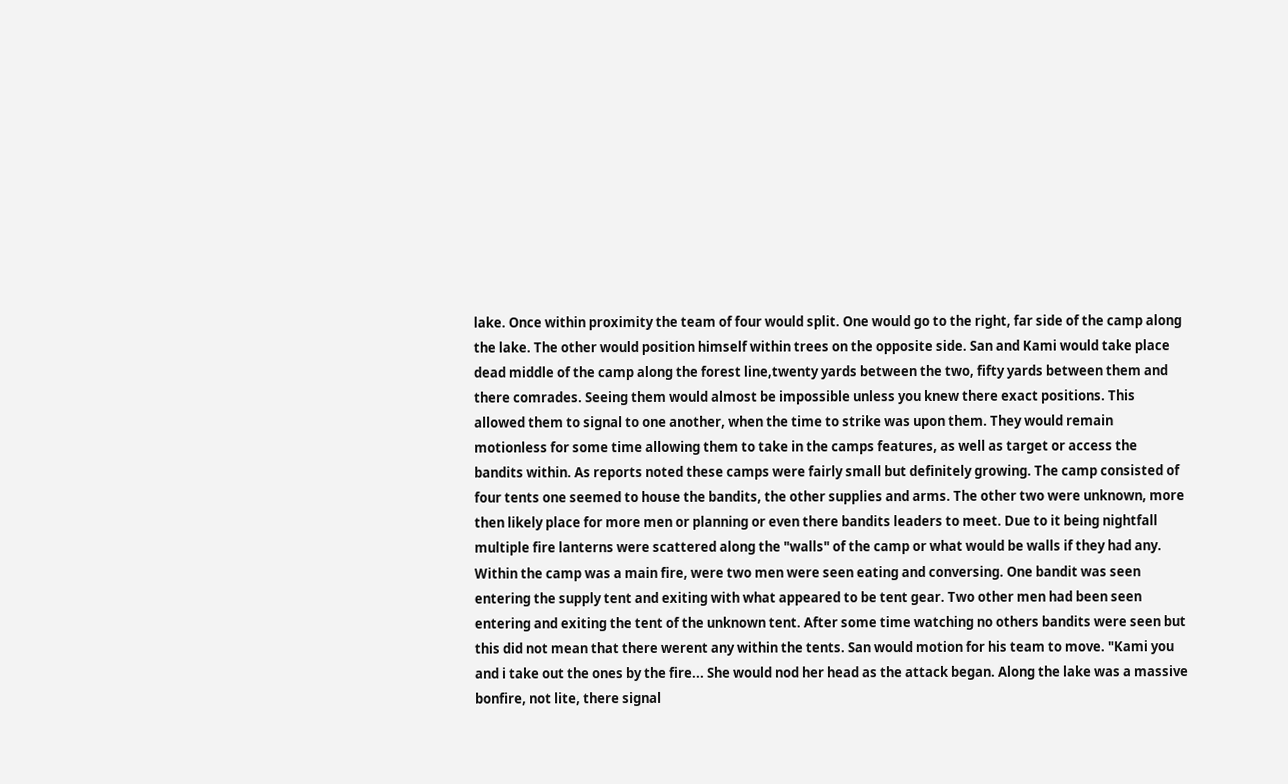lake. Once within proximity the team of four would split. One would go to the right, far side of the camp along the lake. The other would position himself within trees on the opposite side. San and Kami would take place dead middle of the camp along the forest line,twenty yards between the two, fifty yards between them and there comrades. Seeing them would almost be impossible unless you knew there exact positions. This allowed them to signal to one another, when the time to strike was upon them. They would remain motionless for some time allowing them to take in the camps features, as well as target or access the bandits within. As reports noted these camps were fairly small but definitely growing. The camp consisted of four tents one seemed to house the bandits, the other supplies and arms. The other two were unknown, more then likely place for more men or planning or even there bandits leaders to meet. Due to it being nightfall multiple fire lanterns were scattered along the "walls" of the camp or what would be walls if they had any. Within the camp was a main fire, were two men were seen eating and conversing. One bandit was seen entering the supply tent and exiting with what appeared to be tent gear. Two other men had been seen entering and exiting the tent of the unknown tent. After some time watching no others bandits were seen but this did not mean that there werent any within the tents. San would motion for his team to move. "Kami you and i take out the ones by the fire... She would nod her head as the attack began. Along the lake was a massive bonfire, not lite, there signal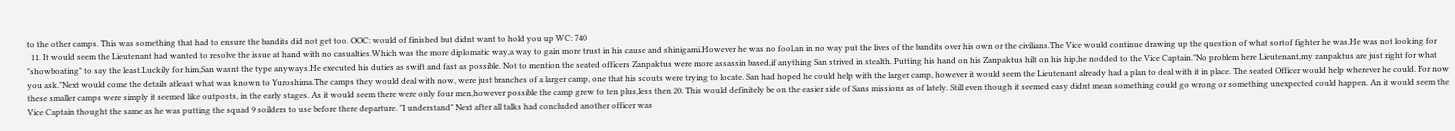to the other camps. This was something that had to ensure the bandits did not get too. OOC: would of finished but didnt want to hold you up WC: 740
  11. It would seem the Lieutenant had wanted to resolve the issue at hand with no casualties.Which was the more diplomatic way,a way to gain more trust in his cause and shinigami.However he was no fool,an in no way put the lives of the bandits over his own or the civilians.The Vice would continue drawing up the question of what sortof fighter he was.He was not looking for "showboating" to say the least.Luckily for him,San wasnt the type anyways.He executed his duties as swift and fast as possible. Not to mention the seated officers Zanpaktus were more assassin based,if anything San strived in stealth. Putting his hand on his Zanpaktus hilt on his hip,he nodded to the Vice Captain."No problem here Lieutenant,my zanpaktus are just right for what you ask."Next would come the details atleast what was known to Yuroshima.The camps they would deal with now, were just branches of a larger camp, one that his scouts were trying to locate. San had hoped he could help with the larger camp, however it would seem the Lieutenant already had a plan to deal with it in place. The seated Officer would help wherever he could. For now these smaller camps were simply it seemed like outposts, in the early stages. As it would seem there were only four men,however possible the camp grew to ten plus,less then 20. This would definitely be on the easier side of Sans missions as of lately. Still even though it seemed easy didnt mean something could go wrong or something unexpected could happen. An it would seem the Vice Captain thought the same as he was putting the squad 9 soilders to use before there departure. "I understand" Next after all talks had concluded another officer was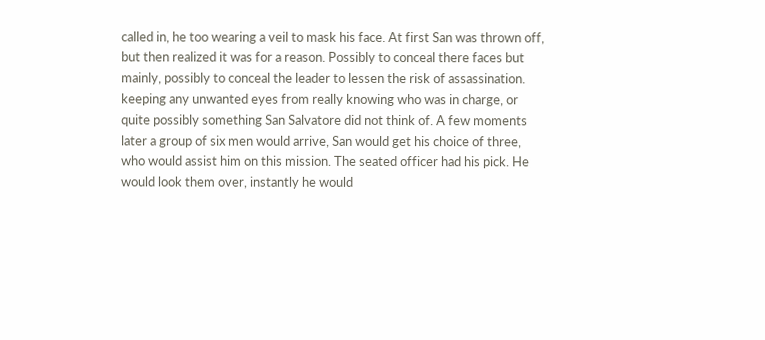called in, he too wearing a veil to mask his face. At first San was thrown off, but then realized it was for a reason. Possibly to conceal there faces but mainly, possibly to conceal the leader to lessen the risk of assassination. keeping any unwanted eyes from really knowing who was in charge, or quite possibly something San Salvatore did not think of. A few moments later a group of six men would arrive, San would get his choice of three, who would assist him on this mission. The seated officer had his pick. He would look them over, instantly he would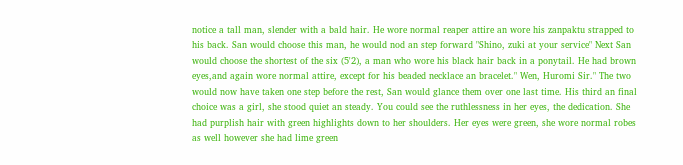notice a tall man, slender with a bald hair. He wore normal reaper attire an wore his zanpaktu strapped to his back. San would choose this man, he would nod an step forward "Shino, zuki at your service" Next San would choose the shortest of the six (5'2), a man who wore his black hair back in a ponytail. He had brown eyes,and again wore normal attire, except for his beaded necklace an bracelet." Wen, Huromi Sir." The two would now have taken one step before the rest, San would glance them over one last time. His third an final choice was a girl, she stood quiet an steady. You could see the ruthlessness in her eyes, the dedication. She had purplish hair with green highlights down to her shoulders. Her eyes were green, she wore normal robes as well however she had lime green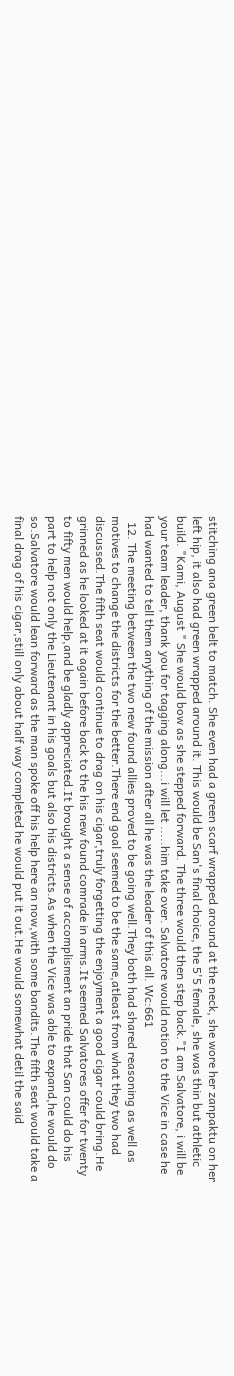stitching ana green belt to match. She even had a green scarf wrapped around at the neck, she wore her zanpaktu on her left hip, it also had green wrapped around it. This would be San's final choice, the 5'5 female, she was thin but athletic build. "Kami, August " She would bow as she stepped forward. The three would then step back."I am Salvatore, i will be your team leader, thank you for tagging along...i will let .....him take over. Salvatore would notion to the Vice in case he had wanted to tell them anything of the mission after all he was the leader of this all. Wc:661
  12. The meeting between the two new found allies proved to be going well.They both had shared reasoning as well as motives to change the districts for the better.There end goal seemed to be the same,atleast from what they two had discussed.The fifth seat would continue to drag on his cigar,truly forgetting the enjoyment a good cigar could bring.He grinned as he looked at it again before back to the his new found comrade in arms.It seemed Salvatores offer for twenty to fifty men would help,and be gladly appreciated.It brought a sense of accomplisment an pride that San could do his part to help not only the Lieutenant in his goals but also his districts.As when the Vice was able to expand,he would do so.Salvatore would lean forward as the man spoke off his help here an now,with some bandits.The fifth seat would take a final drag of his cigar,still only about half way completed he would put it out.He would somewhat detil the said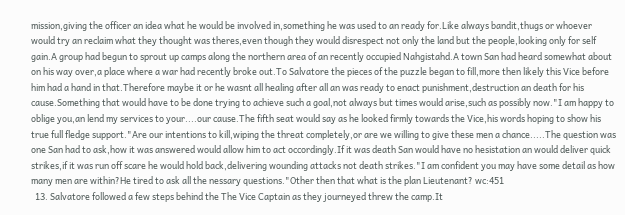mission,giving the officer an idea what he would be involved in,something he was used to an ready for.Like always bandit,thugs or whoever would try an reclaim what they thought was theres,even though they would disrespect not only the land but the people,looking only for self gain.A group had begun to sprout up camps along the northern area of an recently occupied Nahgistahd.A town San had heard somewhat about on his way over,a place where a war had recently broke out.To Salvatore the pieces of the puzzle began to fill,more then likely this Vice before him had a hand in that.Therefore maybe it or he wasnt all healing after all an was ready to enact punishment,destruction an death for his cause.Something that would have to be done trying to achieve such a goal,not always but times would arise,such as possibly now."I am happy to oblige you,an lend my services to your....our cause.The fifth seat would say as he looked firmly towards the Vice,his words hoping to show his true full fledge support."Are our intentions to kill,wiping the threat completely,or are we willing to give these men a chance.....The question was one San had to ask,how it was answered would allow him to act occordingly.If it was death San would have no hesistation an would deliver quick strikes,if it was run off scare he would hold back,delivering wounding attacks not death strikes."I am confident you may have some detail as how many men are within?He tired to ask all the nessary questions."Other then that what is the plan Lieutenant? wc:451
  13. Salvatore followed a few steps behind the The Vice Captain as they journeyed threw the camp.It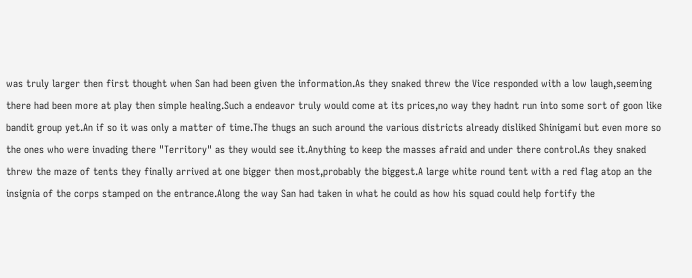was truly larger then first thought when San had been given the information.As they snaked threw the Vice responded with a low laugh,seeming there had been more at play then simple healing.Such a endeavor truly would come at its prices,no way they hadnt run into some sort of goon like bandit group yet.An if so it was only a matter of time.The thugs an such around the various districts already disliked Shinigami but even more so the ones who were invading there "Territory" as they would see it.Anything to keep the masses afraid and under there control.As they snaked threw the maze of tents they finally arrived at one bigger then most,probably the biggest.A large white round tent with a red flag atop an the insignia of the corps stamped on the entrance.Along the way San had taken in what he could as how his squad could help fortify the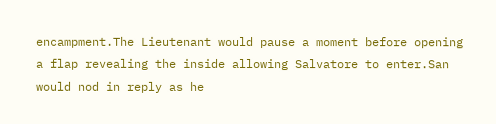encampment.The Lieutenant would pause a moment before opening a flap revealing the inside allowing Salvatore to enter.San would nod in reply as he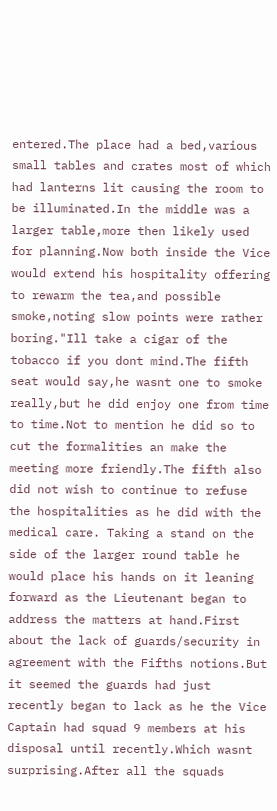entered.The place had a bed,various small tables and crates most of which had lanterns lit causing the room to be illuminated.In the middle was a larger table,more then likely used for planning.Now both inside the Vice would extend his hospitality offering to rewarm the tea,and possible smoke,noting slow points were rather boring."Ill take a cigar of the tobacco if you dont mind.The fifth seat would say,he wasnt one to smoke really,but he did enjoy one from time to time.Not to mention he did so to cut the formalities an make the meeting more friendly.The fifth also did not wish to continue to refuse the hospitalities as he did with the medical care. Taking a stand on the side of the larger round table he would place his hands on it leaning forward as the Lieutenant began to address the matters at hand.First about the lack of guards/security in agreement with the Fifths notions.But it seemed the guards had just recently began to lack as he the Vice Captain had squad 9 members at his disposal until recently.Which wasnt surprising.After all the squads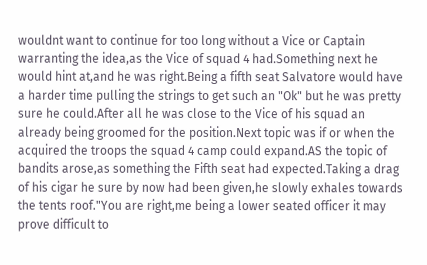wouldnt want to continue for too long without a Vice or Captain warranting the idea,as the Vice of squad 4 had.Something next he would hint at,and he was right.Being a fifth seat Salvatore would have a harder time pulling the strings to get such an "Ok" but he was pretty sure he could.After all he was close to the Vice of his squad an already being groomed for the position.Next topic was if or when the acquired the troops the squad 4 camp could expand.AS the topic of bandits arose,as something the Fifth seat had expected.Taking a drag of his cigar he sure by now had been given,he slowly exhales towards the tents roof."You are right,me being a lower seated officer it may prove difficult to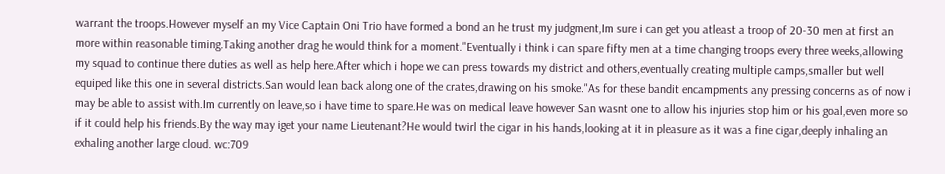warrant the troops.However myself an my Vice Captain Oni Trio have formed a bond an he trust my judgment,Im sure i can get you atleast a troop of 20-30 men at first an more within reasonable timing.Taking another drag he would think for a moment."Eventually i think i can spare fifty men at a time changing troops every three weeks,allowing my squad to continue there duties as well as help here.After which i hope we can press towards my district and others,eventually creating multiple camps,smaller but well equiped like this one in several districts.San would lean back along one of the crates,drawing on his smoke."As for these bandit encampments any pressing concerns as of now i may be able to assist with.Im currently on leave,so i have time to spare.He was on medical leave however San wasnt one to allow his injuries stop him or his goal,even more so if it could help his friends.By the way may iget your name Lieutenant?He would twirl the cigar in his hands,looking at it in pleasure as it was a fine cigar,deeply inhaling an exhaling another large cloud. wc:709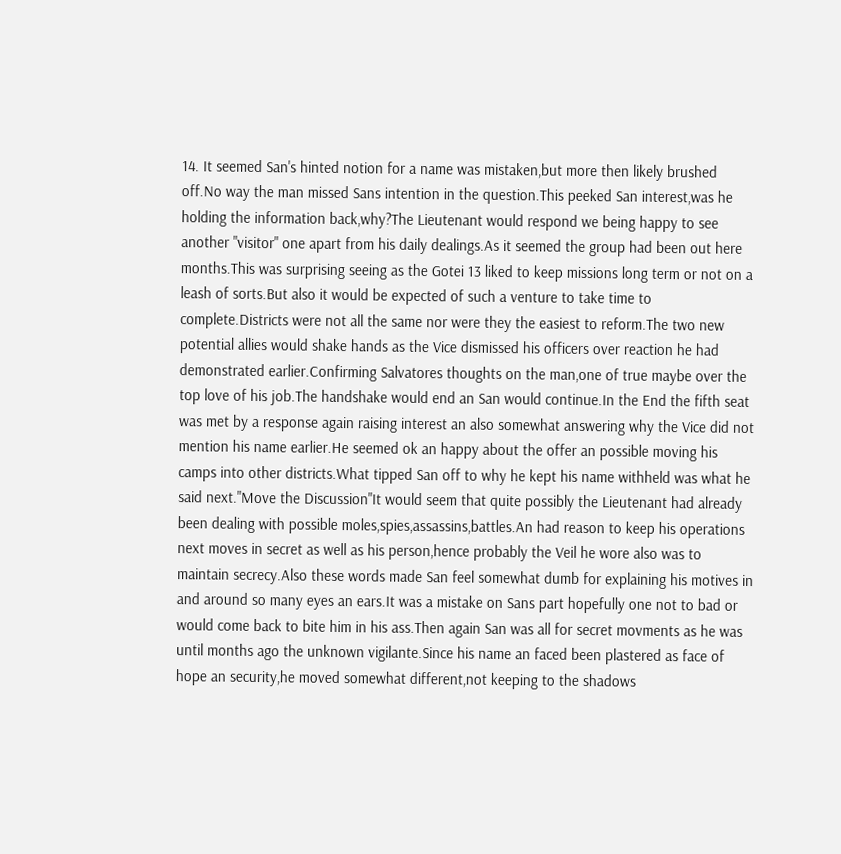14. It seemed San's hinted notion for a name was mistaken,but more then likely brushed off.No way the man missed Sans intention in the question.This peeked San interest,was he holding the information back,why?The Lieutenant would respond we being happy to see another "visitor" one apart from his daily dealings.As it seemed the group had been out here months.This was surprising seeing as the Gotei 13 liked to keep missions long term or not on a leash of sorts.But also it would be expected of such a venture to take time to complete.Districts were not all the same nor were they the easiest to reform.The two new potential allies would shake hands as the Vice dismissed his officers over reaction he had demonstrated earlier.Confirming Salvatores thoughts on the man,one of true maybe over the top love of his job.The handshake would end an San would continue.In the End the fifth seat was met by a response again raising interest an also somewhat answering why the Vice did not mention his name earlier.He seemed ok an happy about the offer an possible moving his camps into other districts.What tipped San off to why he kept his name withheld was what he said next."Move the Discussion"It would seem that quite possibly the Lieutenant had already been dealing with possible moles,spies,assassins,battles.An had reason to keep his operations next moves in secret as well as his person,hence probably the Veil he wore also was to maintain secrecy.Also these words made San feel somewhat dumb for explaining his motives in and around so many eyes an ears.It was a mistake on Sans part hopefully one not to bad or would come back to bite him in his ass.Then again San was all for secret movments as he was until months ago the unknown vigilante.Since his name an faced been plastered as face of hope an security,he moved somewhat different,not keeping to the shadows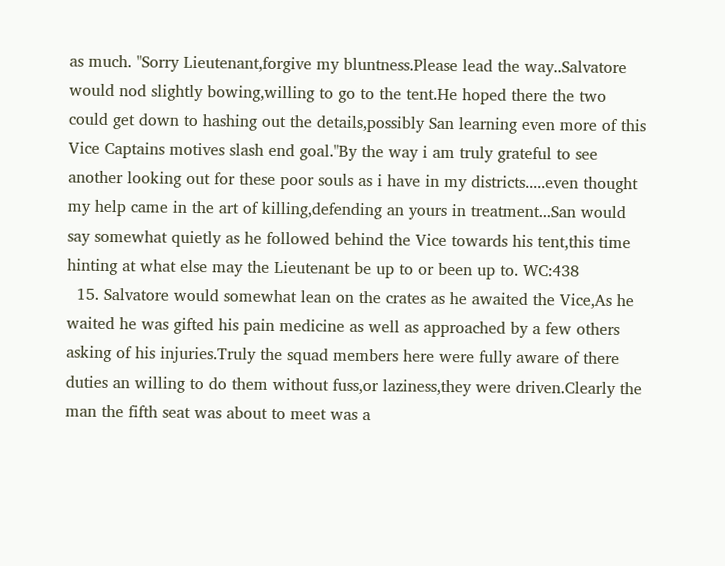as much. "Sorry Lieutenant,forgive my bluntness.Please lead the way..Salvatore would nod slightly bowing,willing to go to the tent.He hoped there the two could get down to hashing out the details,possibly San learning even more of this Vice Captains motives slash end goal."By the way i am truly grateful to see another looking out for these poor souls as i have in my districts.....even thought my help came in the art of killing,defending an yours in treatment...San would say somewhat quietly as he followed behind the Vice towards his tent,this time hinting at what else may the Lieutenant be up to or been up to. WC:438
  15. Salvatore would somewhat lean on the crates as he awaited the Vice,As he waited he was gifted his pain medicine as well as approached by a few others asking of his injuries.Truly the squad members here were fully aware of there duties an willing to do them without fuss,or laziness,they were driven.Clearly the man the fifth seat was about to meet was a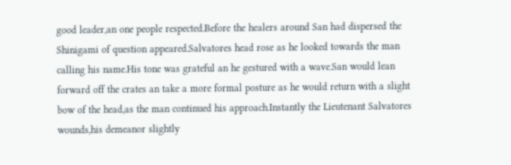good leader,an one people respected.Before the healers around San had dispersed the Shinigami of question appeared.Salvatores head rose as he looked towards the man calling his name.His tone was grateful an he gestured with a wave.San would lean forward off the crates an take a more formal posture as he would return with a slight bow of the head,as the man continued his approach.Instantly the Lieutenant Salvatores wounds,his demeanor slightly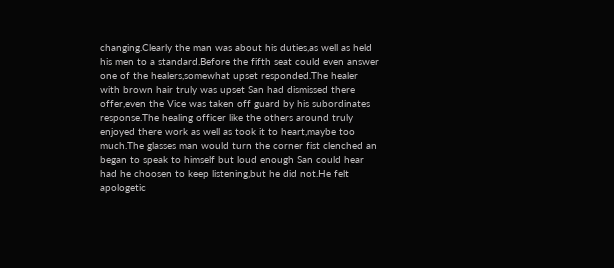changing.Clearly the man was about his duties,as well as held his men to a standard.Before the fifth seat could even answer one of the healers,somewhat upset responded.The healer with brown hair truly was upset San had dismissed there offer,even the Vice was taken off guard by his subordinates response.The healing officer like the others around truly enjoyed there work as well as took it to heart,maybe too much.The glasses man would turn the corner fist clenched an began to speak to himself but loud enough San could hear had he choosen to keep listening,but he did not.He felt apologetic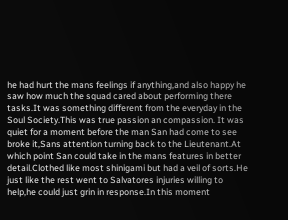he had hurt the mans feelings if anything,and also happy he saw how much the squad cared about performing there tasks.It was something different from the everyday in the Soul Society.This was true passion an compassion. It was quiet for a moment before the man San had come to see broke it,Sans attention turning back to the Lieutenant.At which point San could take in the mans features in better detail.Clothed like most shinigami but had a veil of sorts.He just like the rest went to Salvatores injuries willing to help,he could just grin in response.In this moment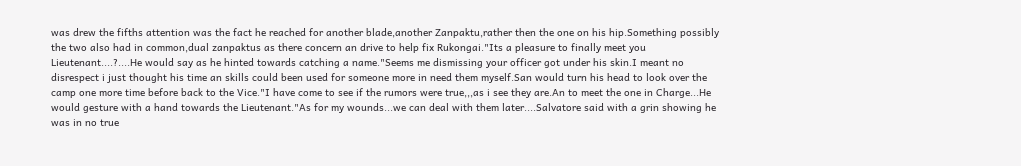was drew the fifths attention was the fact he reached for another blade,another Zanpaktu,rather then the one on his hip.Something possibly the two also had in common,dual zanpaktus as there concern an drive to help fix Rukongai."Its a pleasure to finally meet you Lieutenant....?....He would say as he hinted towards catching a name."Seems me dismissing your officer got under his skin.I meant no disrespect i just thought his time an skills could been used for someone more in need them myself.San would turn his head to look over the camp one more time before back to the Vice."I have come to see if the rumors were true,,,as i see they are.An to meet the one in Charge...He would gesture with a hand towards the Lieutenant."As for my wounds...we can deal with them later....Salvatore said with a grin showing he was in no true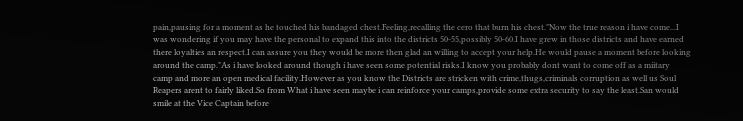pain,pausing for a moment as he touched his bandaged chest.Feeling,recalling the cero that burn his chest."Now the true reason i have come...I was wondering if you may have the personal to expand this into the districts 50-55,possibly 50-60.I have grew in those districts and have earned there loyalties an respect.I can assure you they would be more then glad an willing to accept your help.He would pause a moment before looking around the camp."As i have looked around though i have seen some potential risks.I know you probably dont want to come off as a miitary camp and more an open medical facility.However as you know the Districts are stricken with crime,thugs,criminals corruption as well us Soul Reapers arent to fairly liked.So from What i have seen maybe i can reinforce your camps,provide some extra security to say the least.San would smile at the Vice Captain before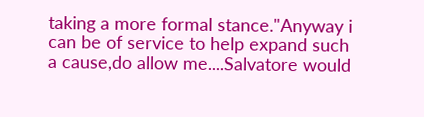taking a more formal stance."Anyway i can be of service to help expand such a cause,do allow me....Salvatore would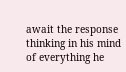await the response thinking in his mind of everything he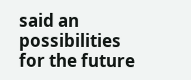said an possibilities for the future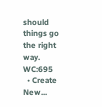should things go the right way. WC:695
  • Create New...